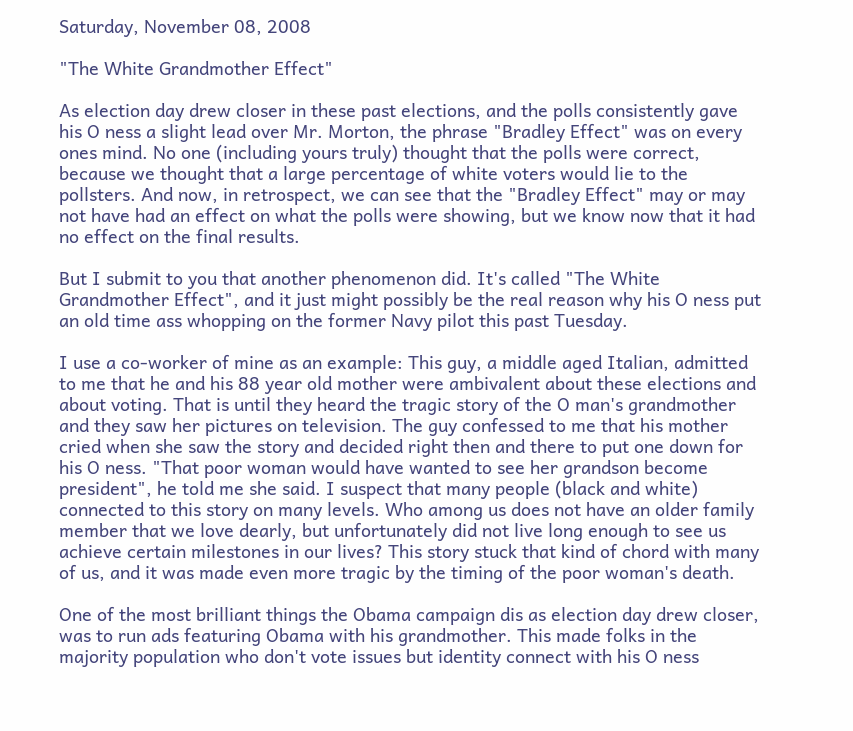Saturday, November 08, 2008

"The White Grandmother Effect"

As election day drew closer in these past elections, and the polls consistently gave his O ness a slight lead over Mr. Morton, the phrase "Bradley Effect" was on every ones mind. No one (including yours truly) thought that the polls were correct, because we thought that a large percentage of white voters would lie to the pollsters. And now, in retrospect, we can see that the "Bradley Effect" may or may not have had an effect on what the polls were showing, but we know now that it had no effect on the final results.

But I submit to you that another phenomenon did. It's called "The White Grandmother Effect", and it just might possibly be the real reason why his O ness put an old time ass whopping on the former Navy pilot this past Tuesday.

I use a co-worker of mine as an example: This guy, a middle aged Italian, admitted to me that he and his 88 year old mother were ambivalent about these elections and about voting. That is until they heard the tragic story of the O man's grandmother and they saw her pictures on television. The guy confessed to me that his mother cried when she saw the story and decided right then and there to put one down for his O ness. "That poor woman would have wanted to see her grandson become president", he told me she said. I suspect that many people (black and white) connected to this story on many levels. Who among us does not have an older family member that we love dearly, but unfortunately did not live long enough to see us achieve certain milestones in our lives? This story stuck that kind of chord with many of us, and it was made even more tragic by the timing of the poor woman's death.

One of the most brilliant things the Obama campaign dis as election day drew closer, was to run ads featuring Obama with his grandmother. This made folks in the majority population who don't vote issues but identity connect with his O ness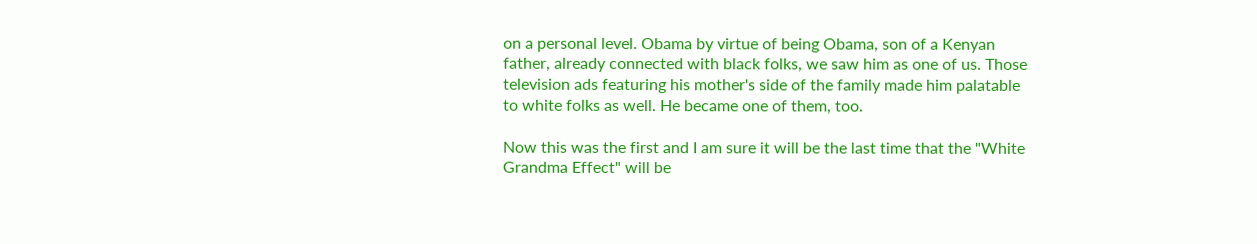on a personal level. Obama by virtue of being Obama, son of a Kenyan father, already connected with black folks, we saw him as one of us. Those television ads featuring his mother's side of the family made him palatable to white folks as well. He became one of them, too.

Now this was the first and I am sure it will be the last time that the "White Grandma Effect" will be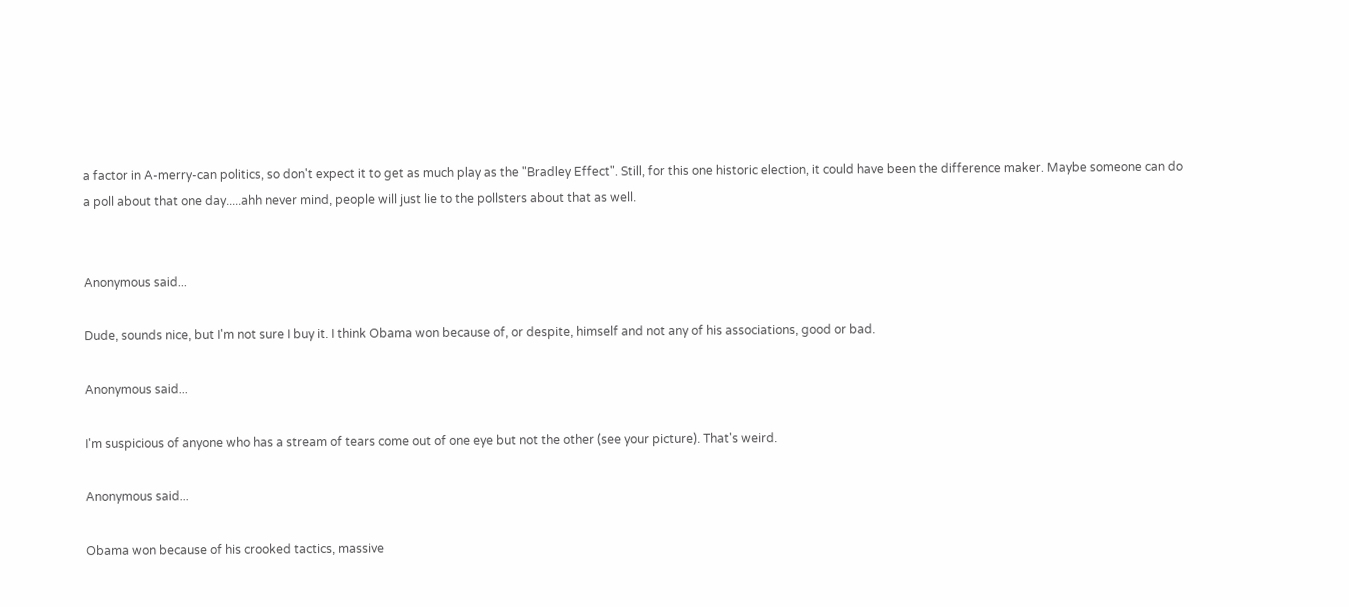a factor in A-merry-can politics, so don't expect it to get as much play as the "Bradley Effect". Still, for this one historic election, it could have been the difference maker. Maybe someone can do a poll about that one day.....ahh never mind, people will just lie to the pollsters about that as well.


Anonymous said...

Dude, sounds nice, but I'm not sure I buy it. I think Obama won because of, or despite, himself and not any of his associations, good or bad.

Anonymous said...

I'm suspicious of anyone who has a stream of tears come out of one eye but not the other (see your picture). That's weird.

Anonymous said...

Obama won because of his crooked tactics, massive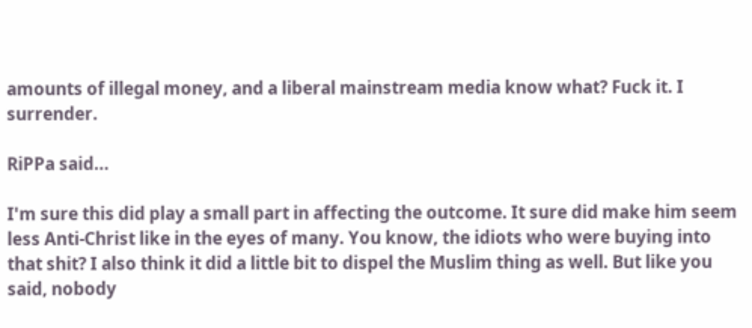amounts of illegal money, and a liberal mainstream media know what? Fuck it. I surrender.

RiPPa said...

I'm sure this did play a small part in affecting the outcome. It sure did make him seem less Anti-Christ like in the eyes of many. You know, the idiots who were buying into that shit? I also think it did a little bit to dispel the Muslim thing as well. But like you said, nobody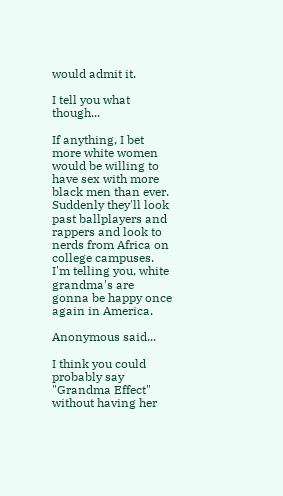would admit it.

I tell you what though...

If anything, I bet more white women would be willing to have sex with more black men than ever. Suddenly they'll look past ballplayers and rappers and look to nerds from Africa on college campuses. I'm telling you, white grandma's are gonna be happy once again in America.

Anonymous said...

I think you could probably say "Grandma Effect" without having her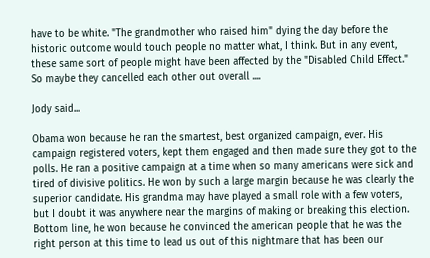have to be white. "The grandmother who raised him" dying the day before the historic outcome would touch people no matter what, I think. But in any event, these same sort of people might have been affected by the "Disabled Child Effect." So maybe they cancelled each other out overall ....

Jody said...

Obama won because he ran the smartest, best organized campaign, ever. His campaign registered voters, kept them engaged and then made sure they got to the polls. He ran a positive campaign at a time when so many americans were sick and tired of divisive politics. He won by such a large margin because he was clearly the superior candidate. His grandma may have played a small role with a few voters, but I doubt it was anywhere near the margins of making or breaking this election. Bottom line, he won because he convinced the american people that he was the right person at this time to lead us out of this nightmare that has been our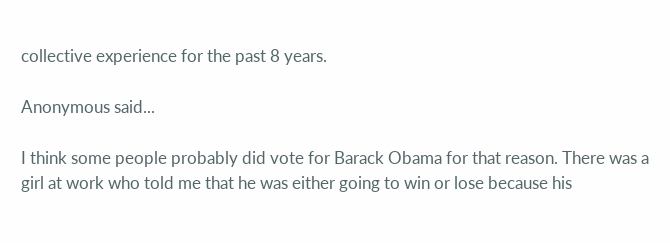collective experience for the past 8 years.

Anonymous said...

I think some people probably did vote for Barack Obama for that reason. There was a girl at work who told me that he was either going to win or lose because his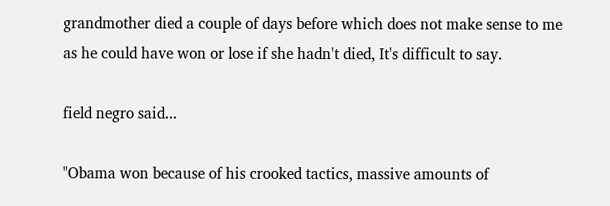grandmother died a couple of days before which does not make sense to me as he could have won or lose if she hadn't died, It's difficult to say.

field negro said...

"Obama won because of his crooked tactics, massive amounts of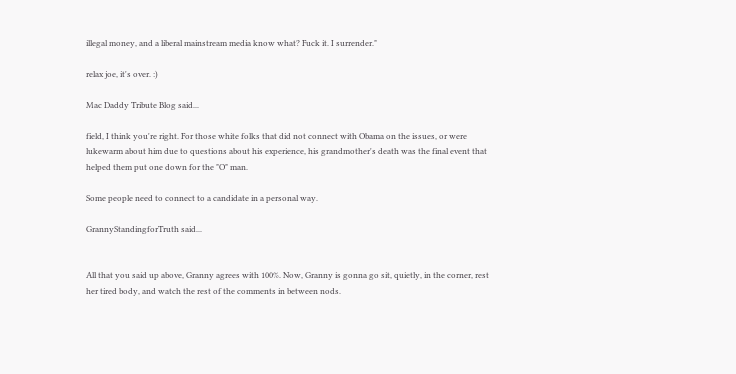illegal money, and a liberal mainstream media know what? Fuck it. I surrender."

relax joe, it's over. :)

Mac Daddy Tribute Blog said...

field, I think you're right. For those white folks that did not connect with Obama on the issues, or were lukewarm about him due to questions about his experience, his grandmother's death was the final event that helped them put one down for the "O" man.

Some people need to connect to a candidate in a personal way.

GrannyStandingforTruth said...


All that you said up above, Granny agrees with 100%. Now, Granny is gonna go sit, quietly, in the corner, rest her tired body, and watch the rest of the comments in between nods.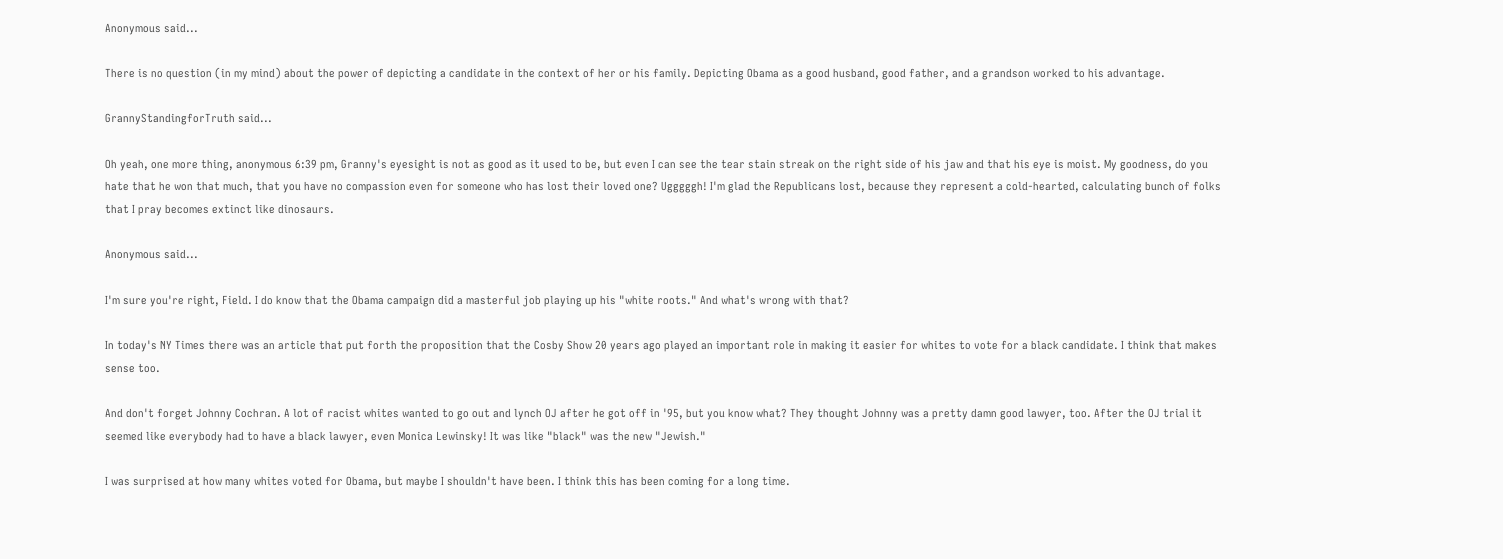Anonymous said...

There is no question (in my mind) about the power of depicting a candidate in the context of her or his family. Depicting Obama as a good husband, good father, and a grandson worked to his advantage.

GrannyStandingforTruth said...

Oh yeah, one more thing, anonymous 6:39 pm, Granny's eyesight is not as good as it used to be, but even I can see the tear stain streak on the right side of his jaw and that his eye is moist. My goodness, do you hate that he won that much, that you have no compassion even for someone who has lost their loved one? Ugggggh! I'm glad the Republicans lost, because they represent a cold-hearted, calculating bunch of folks that I pray becomes extinct like dinosaurs.

Anonymous said...

I'm sure you're right, Field. I do know that the Obama campaign did a masterful job playing up his "white roots." And what's wrong with that?

In today's NY Times there was an article that put forth the proposition that the Cosby Show 20 years ago played an important role in making it easier for whites to vote for a black candidate. I think that makes sense too.

And don't forget Johnny Cochran. A lot of racist whites wanted to go out and lynch OJ after he got off in '95, but you know what? They thought Johnny was a pretty damn good lawyer, too. After the OJ trial it seemed like everybody had to have a black lawyer, even Monica Lewinsky! It was like "black" was the new "Jewish."

I was surprised at how many whites voted for Obama, but maybe I shouldn't have been. I think this has been coming for a long time.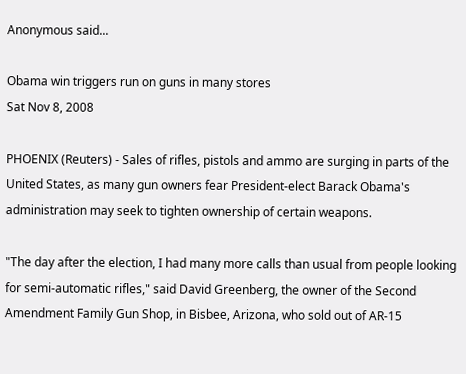Anonymous said...

Obama win triggers run on guns in many stores
Sat Nov 8, 2008

PHOENIX (Reuters) - Sales of rifles, pistols and ammo are surging in parts of the United States, as many gun owners fear President-elect Barack Obama's administration may seek to tighten ownership of certain weapons.

"The day after the election, I had many more calls than usual from people looking for semi-automatic rifles," said David Greenberg, the owner of the Second Amendment Family Gun Shop, in Bisbee, Arizona, who sold out of AR-15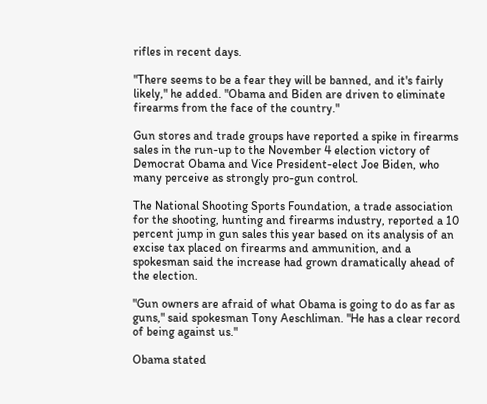rifles in recent days.

"There seems to be a fear they will be banned, and it's fairly likely," he added. "Obama and Biden are driven to eliminate firearms from the face of the country."

Gun stores and trade groups have reported a spike in firearms sales in the run-up to the November 4 election victory of Democrat Obama and Vice President-elect Joe Biden, who many perceive as strongly pro-gun control.

The National Shooting Sports Foundation, a trade association for the shooting, hunting and firearms industry, reported a 10 percent jump in gun sales this year based on its analysis of an excise tax placed on firearms and ammunition, and a spokesman said the increase had grown dramatically ahead of the election.

"Gun owners are afraid of what Obama is going to do as far as guns," said spokesman Tony Aeschliman. "He has a clear record of being against us."

Obama stated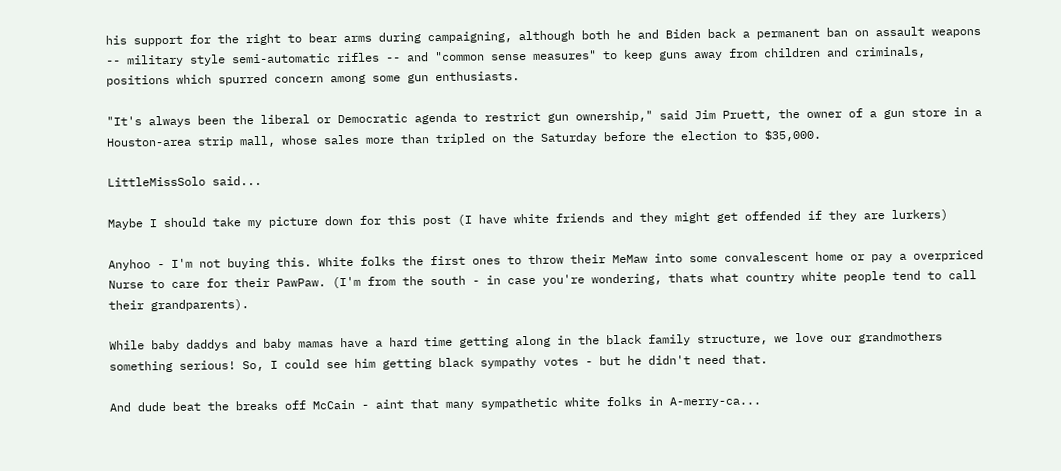his support for the right to bear arms during campaigning, although both he and Biden back a permanent ban on assault weapons -- military style semi-automatic rifles -- and "common sense measures" to keep guns away from children and criminals, positions which spurred concern among some gun enthusiasts.

"It's always been the liberal or Democratic agenda to restrict gun ownership," said Jim Pruett, the owner of a gun store in a Houston-area strip mall, whose sales more than tripled on the Saturday before the election to $35,000.

LittleMissSolo said...

Maybe I should take my picture down for this post (I have white friends and they might get offended if they are lurkers)

Anyhoo - I'm not buying this. White folks the first ones to throw their MeMaw into some convalescent home or pay a overpriced Nurse to care for their PawPaw. (I'm from the south - in case you're wondering, thats what country white people tend to call their grandparents).

While baby daddys and baby mamas have a hard time getting along in the black family structure, we love our grandmothers something serious! So, I could see him getting black sympathy votes - but he didn't need that.

And dude beat the breaks off McCain - aint that many sympathetic white folks in A-merry-ca...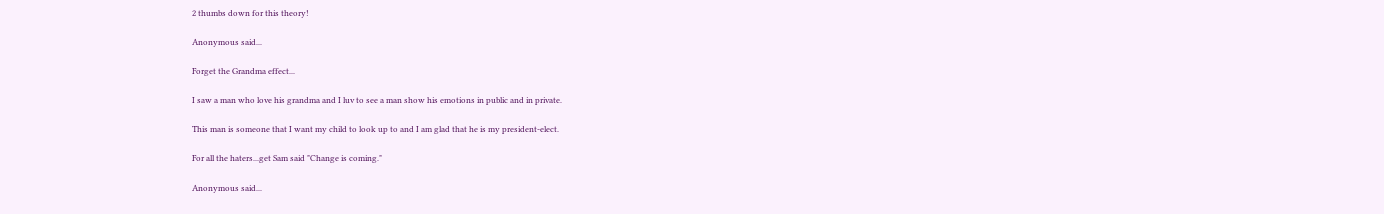2 thumbs down for this theory!

Anonymous said...

Forget the Grandma effect...

I saw a man who love his grandma and I luv to see a man show his emotions in public and in private.

This man is someone that I want my child to look up to and I am glad that he is my president-elect.

For all the haters...get Sam said "Change is coming."

Anonymous said...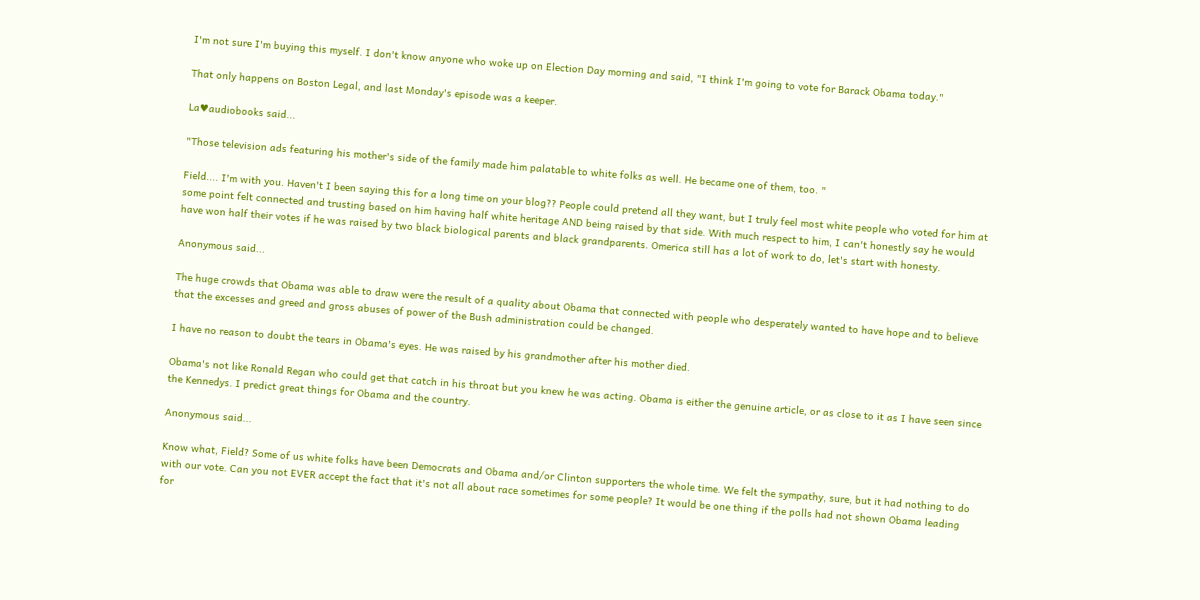I'm not sure I'm buying this myself. I don't know anyone who woke up on Election Day morning and said, "I think I'm going to vote for Barack Obama today."

That only happens on Boston Legal, and last Monday's episode was a keeper.

La♥audiobooks said...

"Those television ads featuring his mother's side of the family made him palatable to white folks as well. He became one of them, too. "

Field.... I'm with you. Haven't I been saying this for a long time on your blog?? People could pretend all they want, but I truly feel most white people who voted for him at some point felt connected and trusting based on him having half white heritage AND being raised by that side. With much respect to him, I can't honestly say he would have won half their votes if he was raised by two black biological parents and black grandparents. Omerica still has a lot of work to do, let's start with honesty.

Anonymous said...

The huge crowds that Obama was able to draw were the result of a quality about Obama that connected with people who desperately wanted to have hope and to believe that the excesses and greed and gross abuses of power of the Bush administration could be changed.

I have no reason to doubt the tears in Obama's eyes. He was raised by his grandmother after his mother died.

Obama's not like Ronald Regan who could get that catch in his throat but you knew he was acting. Obama is either the genuine article, or as close to it as I have seen since the Kennedys. I predict great things for Obama and the country.

Anonymous said...

Know what, Field? Some of us white folks have been Democrats and Obama and/or Clinton supporters the whole time. We felt the sympathy, sure, but it had nothing to do with our vote. Can you not EVER accept the fact that it's not all about race sometimes for some people? It would be one thing if the polls had not shown Obama leading for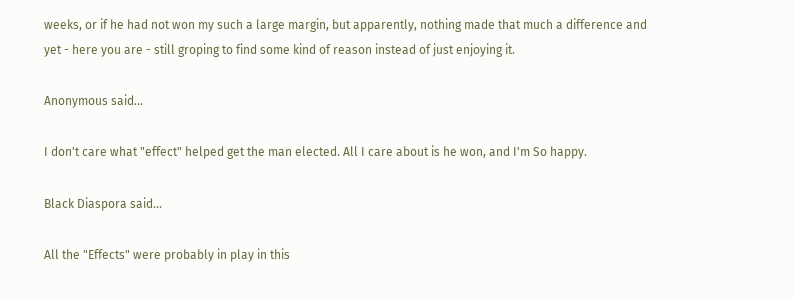weeks, or if he had not won my such a large margin, but apparently, nothing made that much a difference and yet - here you are - still groping to find some kind of reason instead of just enjoying it.

Anonymous said...

I don't care what "effect" helped get the man elected. All I care about is he won, and I'm So happy.

Black Diaspora said...

All the "Effects" were probably in play in this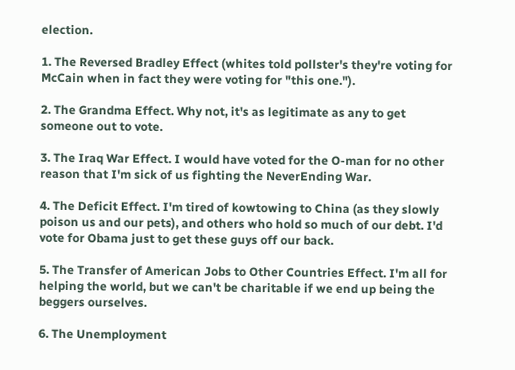election.

1. The Reversed Bradley Effect (whites told pollster's they're voting for McCain when in fact they were voting for "this one.").

2. The Grandma Effect. Why not, it's as legitimate as any to get someone out to vote.

3. The Iraq War Effect. I would have voted for the O-man for no other reason that I'm sick of us fighting the NeverEnding War.

4. The Deficit Effect. I'm tired of kowtowing to China (as they slowly poison us and our pets), and others who hold so much of our debt. I'd vote for Obama just to get these guys off our back.

5. The Transfer of American Jobs to Other Countries Effect. I'm all for helping the world, but we can't be charitable if we end up being the beggers ourselves.

6. The Unemployment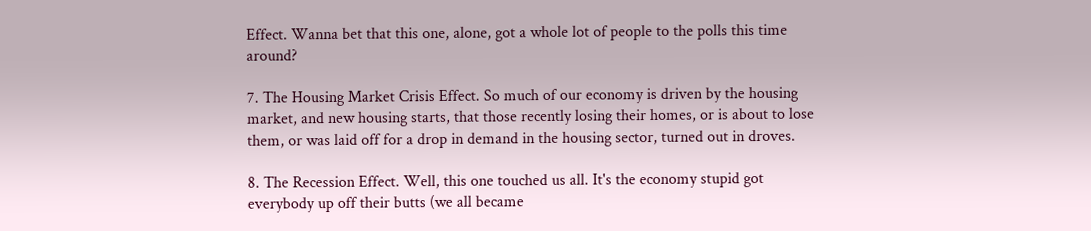Effect. Wanna bet that this one, alone, got a whole lot of people to the polls this time around?

7. The Housing Market Crisis Effect. So much of our economy is driven by the housing market, and new housing starts, that those recently losing their homes, or is about to lose them, or was laid off for a drop in demand in the housing sector, turned out in droves.

8. The Recession Effect. Well, this one touched us all. It's the economy stupid got everybody up off their butts (we all became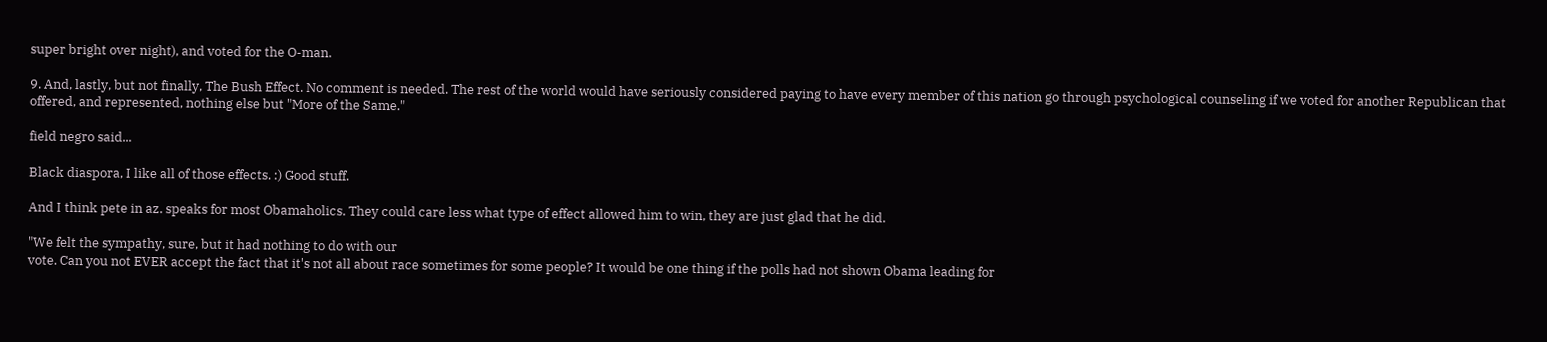super bright over night), and voted for the O-man.

9. And, lastly, but not finally, The Bush Effect. No comment is needed. The rest of the world would have seriously considered paying to have every member of this nation go through psychological counseling if we voted for another Republican that offered, and represented, nothing else but "More of the Same."

field negro said...

Black diaspora, I like all of those effects. :) Good stuff.

And I think pete in az. speaks for most Obamaholics. They could care less what type of effect allowed him to win, they are just glad that he did.

"We felt the sympathy, sure, but it had nothing to do with our
vote. Can you not EVER accept the fact that it's not all about race sometimes for some people? It would be one thing if the polls had not shown Obama leading for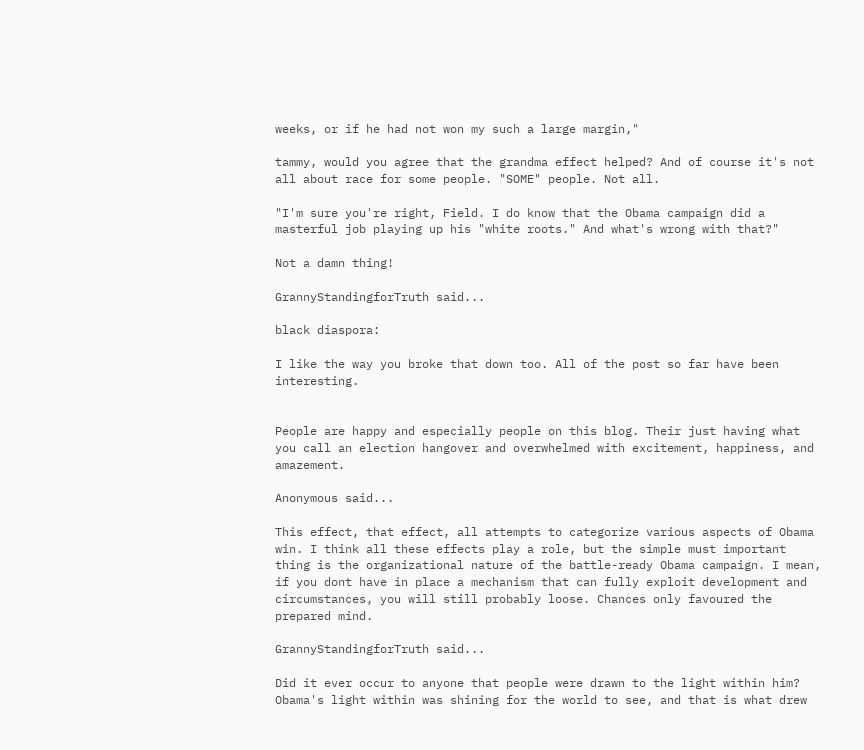weeks, or if he had not won my such a large margin,"

tammy, would you agree that the grandma effect helped? And of course it's not all about race for some people. "SOME" people. Not all.

"I'm sure you're right, Field. I do know that the Obama campaign did a masterful job playing up his "white roots." And what's wrong with that?"

Not a damn thing!

GrannyStandingforTruth said...

black diaspora:

I like the way you broke that down too. All of the post so far have been interesting.


People are happy and especially people on this blog. Their just having what you call an election hangover and overwhelmed with excitement, happiness, and amazement.

Anonymous said...

This effect, that effect, all attempts to categorize various aspects of Obama win. I think all these effects play a role, but the simple must important thing is the organizational nature of the battle-ready Obama campaign. I mean, if you dont have in place a mechanism that can fully exploit development and circumstances, you will still probably loose. Chances only favoured the prepared mind.

GrannyStandingforTruth said...

Did it ever occur to anyone that people were drawn to the light within him? Obama's light within was shining for the world to see, and that is what drew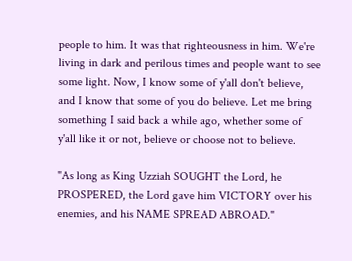people to him. It was that righteousness in him. We're living in dark and perilous times and people want to see some light. Now, I know some of y'all don't believe, and I know that some of you do believe. Let me bring something I said back a while ago, whether some of y'all like it or not, believe or choose not to believe.

"As long as King Uzziah SOUGHT the Lord, he PROSPERED, the Lord gave him VICTORY over his enemies, and his NAME SPREAD ABROAD."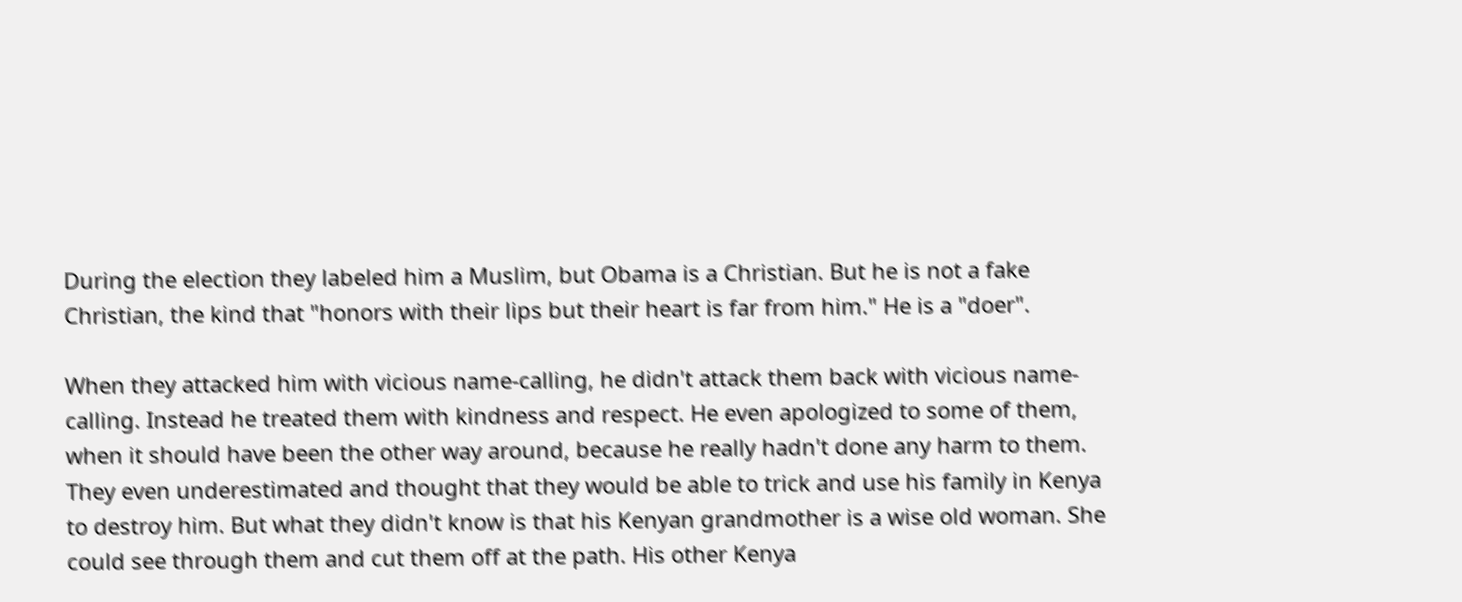During the election they labeled him a Muslim, but Obama is a Christian. But he is not a fake Christian, the kind that "honors with their lips but their heart is far from him." He is a "doer".

When they attacked him with vicious name-calling, he didn't attack them back with vicious name-calling. Instead he treated them with kindness and respect. He even apologized to some of them, when it should have been the other way around, because he really hadn't done any harm to them. They even underestimated and thought that they would be able to trick and use his family in Kenya to destroy him. But what they didn't know is that his Kenyan grandmother is a wise old woman. She could see through them and cut them off at the path. His other Kenya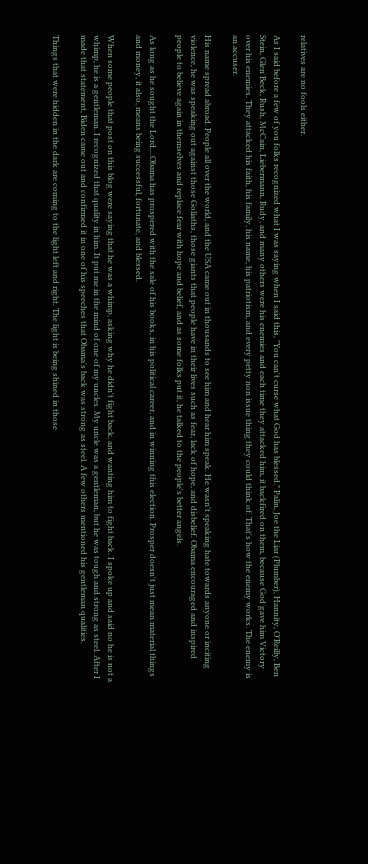relatives are no fools either.

As I said before a few of you folks recognized what I was saying when I said this, "You can't curse what God has blessed." Palin, Joe the Liar (Plumber), Hannity, O'Reilly, Ben Stein, Glen Beck, Rush, McCain, Liebermann, Rudy, and many others were his enemies and each time they attacked him, it backfired on them, because God gave him Victory over his enemies. They attacked his faith, his family, his name, his patriotism, and every petty non issue thing they could think of. That's how the enemy works. The enemy is an accuser.

His name spread abroad. People all over the world, and the USA came out in thousands to see him and hear him speak. He wasn't speaking hate towards anyone or inciting violence, he was speaking out against those Goliaths, those giants that people have in their lives such as fear, lack of hope, and disbelief. Obama encouraged and inspired people to believe again in themselves and replace fear with hope and belief, and as some folks put it, he talked to the people's better angels.

As long as he sought the Lord....Obama has prospered with the sale of his books, in his political career, and in winning this election. Prosper doesn't just mean material things and money, it also, means being successful, fortunate, and blessed.

When some people that post on this blog were saying that he was a whimp, asking why he didn't fight back, and wanting him to fight back. I spoke up and said no he is not a whimp, he is a gentleman. I recognized that quality in him. It put me in the mind of one of my uncles. My uncle was a gentleman, but he was tough and strong as steel. After I made that statement, Biden came out and confirmed it in one of his speeches that Obama's back was strong as steel. A few others mentioned his gentleman qualities.

Things that were hidden in the dark are coming to the light left and right. The light is being shined in those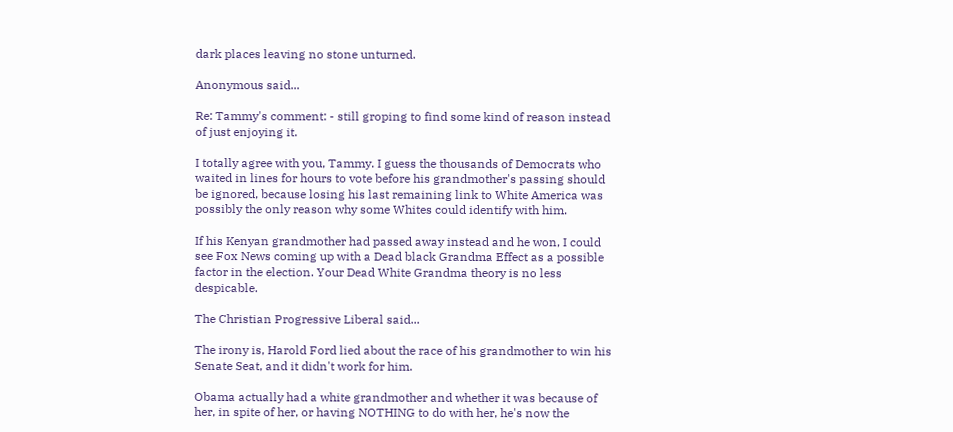dark places leaving no stone unturned.

Anonymous said...

Re: Tammy's comment: - still groping to find some kind of reason instead of just enjoying it.

I totally agree with you, Tammy. I guess the thousands of Democrats who waited in lines for hours to vote before his grandmother's passing should be ignored, because losing his last remaining link to White America was possibly the only reason why some Whites could identify with him.

If his Kenyan grandmother had passed away instead and he won, I could see Fox News coming up with a Dead black Grandma Effect as a possible factor in the election. Your Dead White Grandma theory is no less despicable.

The Christian Progressive Liberal said...

The irony is, Harold Ford lied about the race of his grandmother to win his Senate Seat, and it didn't work for him.

Obama actually had a white grandmother and whether it was because of her, in spite of her, or having NOTHING to do with her, he's now the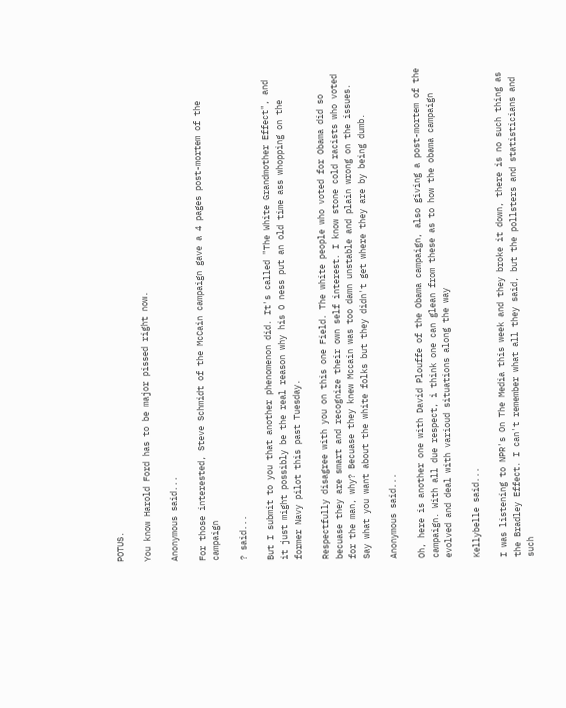POTUS.

You know Harold Ford has to be major pissed right now.

Anonymous said...

For those interested, Steve Schmidt of the McCain campaign gave a 4 pages post-mortem of the campaign

? said...

But I submit to you that another phenomenon did. It's called "The White Grandmother Effect", and it just might possibly be the real reason why his O ness put an old time ass whopping on the former Navy pilot this past Tuesday.

Respectfully disagree with you on this one Field. The white people who voted for Obama did so becuase they are smart and recognize their own self interest. I know stone cold racists who voted for the man, why? Becuase they knew Mccain was too damn unstable and plain wrong on the issues. Say what you want about the white folks but they didn't get where they are by being dumb.

Anonymous said...

Oh, here is another one with David Plouffe of the Obama campaign, also giving a post-mortem of the campaign. With all due respect, i think one can glean from these as to how the obama campaign evolved and deal with varioud situations along the way

Kellybelle said...

I was listening to NPR's On The Media this week and they broke it down, there is no such thing as the Bradley Effect. I can't remember what all they said, but the pollsters and statisticians and such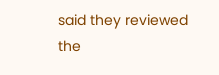said they reviewed the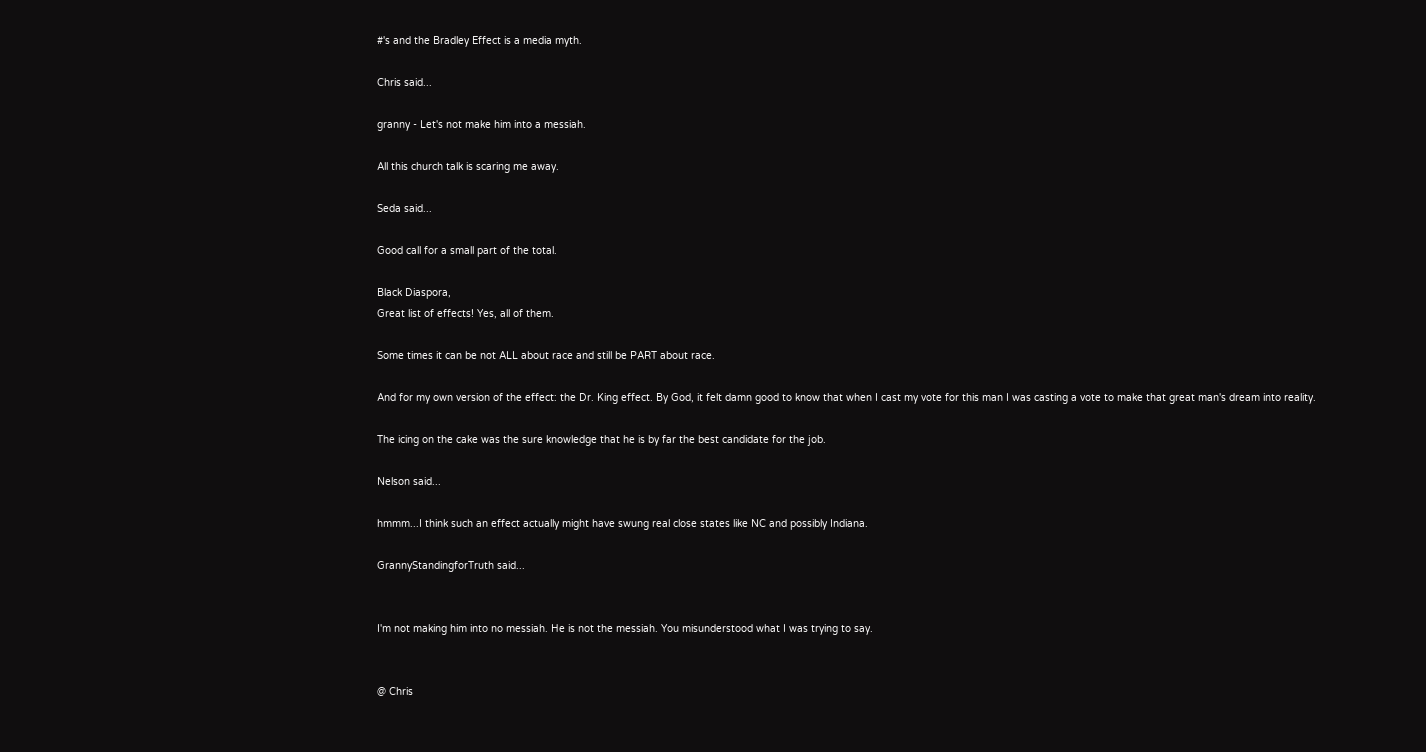#'s and the Bradley Effect is a media myth.

Chris said...

granny - Let's not make him into a messiah.

All this church talk is scaring me away.

Seda said...

Good call for a small part of the total.

Black Diaspora,
Great list of effects! Yes, all of them.

Some times it can be not ALL about race and still be PART about race.

And for my own version of the effect: the Dr. King effect. By God, it felt damn good to know that when I cast my vote for this man I was casting a vote to make that great man's dream into reality.

The icing on the cake was the sure knowledge that he is by far the best candidate for the job.

Nelson said...

hmmm...I think such an effect actually might have swung real close states like NC and possibly Indiana.

GrannyStandingforTruth said...


I'm not making him into no messiah. He is not the messiah. You misunderstood what I was trying to say.


@ Chris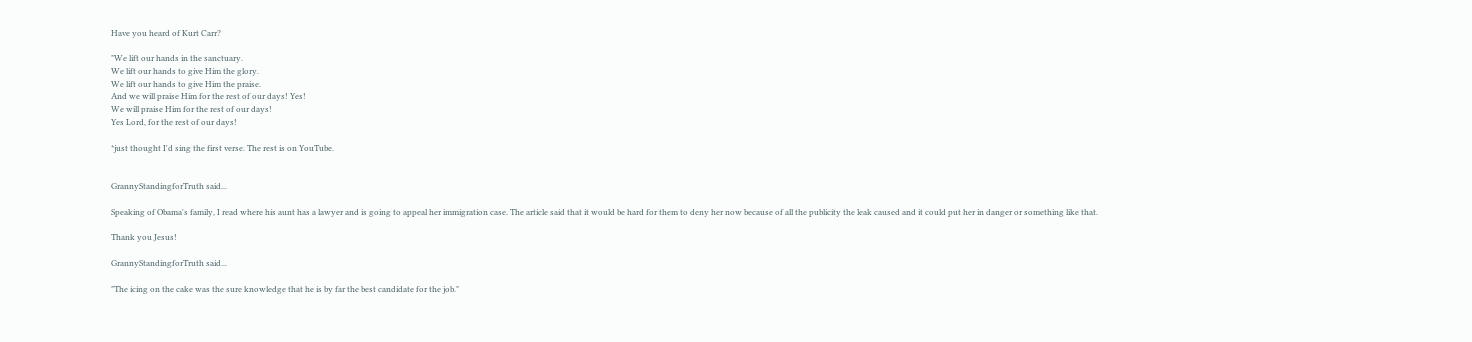Have you heard of Kurt Carr?

"We lift our hands in the sanctuary.
We lift our hands to give Him the glory.
We lift our hands to give Him the praise.
And we will praise Him for the rest of our days! Yes!
We will praise Him for the rest of our days!
Yes Lord, for the rest of our days!

*just thought I'd sing the first verse. The rest is on YouTube.


GrannyStandingforTruth said...

Speaking of Obama's family, I read where his aunt has a lawyer and is going to appeal her immigration case. The article said that it would be hard for them to deny her now because of all the publicity the leak caused and it could put her in danger or something like that.

Thank you Jesus!

GrannyStandingforTruth said...

"The icing on the cake was the sure knowledge that he is by far the best candidate for the job."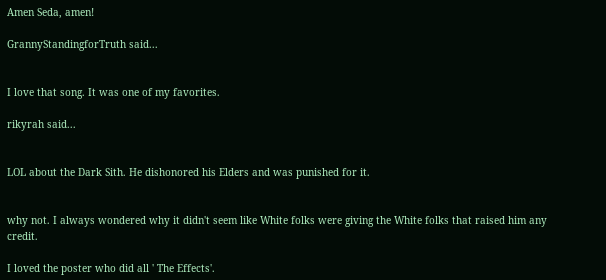Amen Seda, amen!

GrannyStandingforTruth said...


I love that song. It was one of my favorites.

rikyrah said...


LOL about the Dark Sith. He dishonored his Elders and was punished for it.


why not. I always wondered why it didn't seem like White folks were giving the White folks that raised him any credit.

I loved the poster who did all ' The Effects'.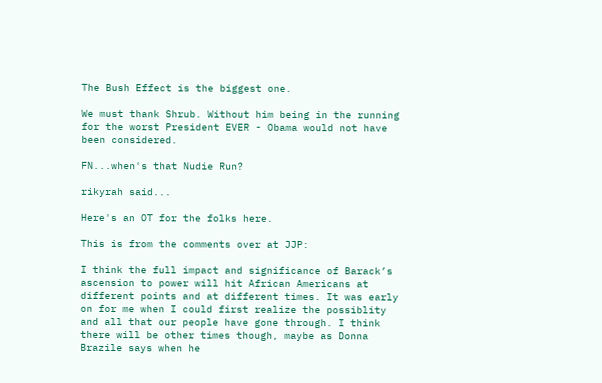The Bush Effect is the biggest one.

We must thank Shrub. Without him being in the running for the worst President EVER - Obama would not have been considered.

FN...when's that Nudie Run?

rikyrah said...

Here's an OT for the folks here.

This is from the comments over at JJP:

I think the full impact and significance of Barack’s ascension to power will hit African Americans at different points and at different times. It was early on for me when I could first realize the possiblity and all that our people have gone through. I think there will be other times though, maybe as Donna Brazile says when he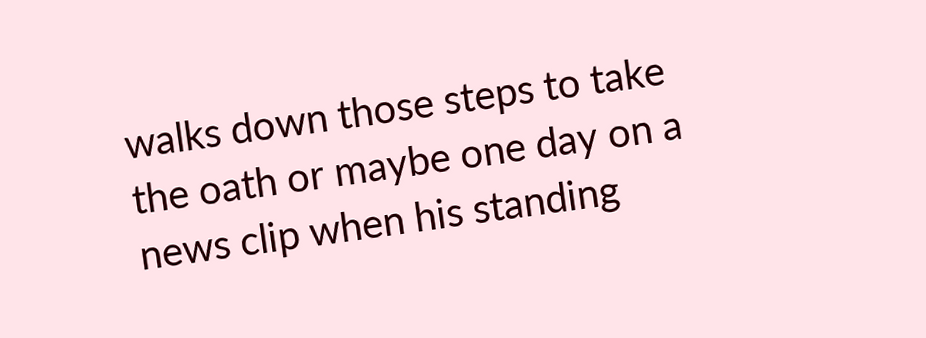walks down those steps to take the oath or maybe one day on a news clip when his standing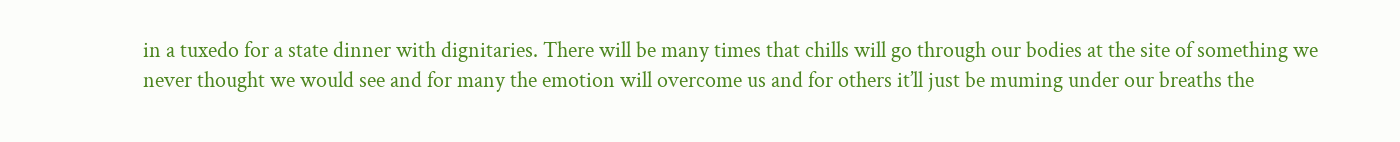in a tuxedo for a state dinner with dignitaries. There will be many times that chills will go through our bodies at the site of something we never thought we would see and for many the emotion will overcome us and for others it’ll just be muming under our breaths the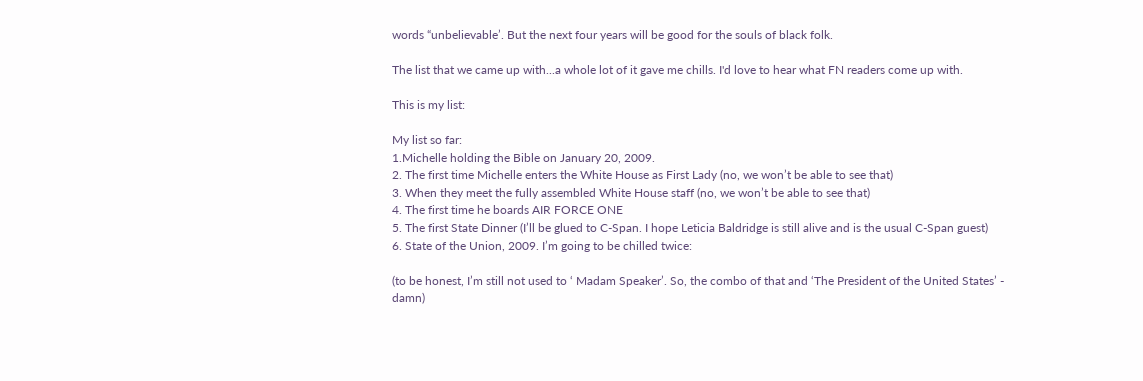words “unbelievable’. But the next four years will be good for the souls of black folk.

The list that we came up with...a whole lot of it gave me chills. I'd love to hear what FN readers come up with.

This is my list:

My list so far:
1.Michelle holding the Bible on January 20, 2009.
2. The first time Michelle enters the White House as First Lady (no, we won’t be able to see that)
3. When they meet the fully assembled White House staff (no, we won’t be able to see that)
4. The first time he boards AIR FORCE ONE
5. The first State Dinner (I’ll be glued to C-Span. I hope Leticia Baldridge is still alive and is the usual C-Span guest)
6. State of the Union, 2009. I’m going to be chilled twice:

(to be honest, I’m still not used to ‘ Madam Speaker’. So, the combo of that and ‘The President of the United States’ - damn)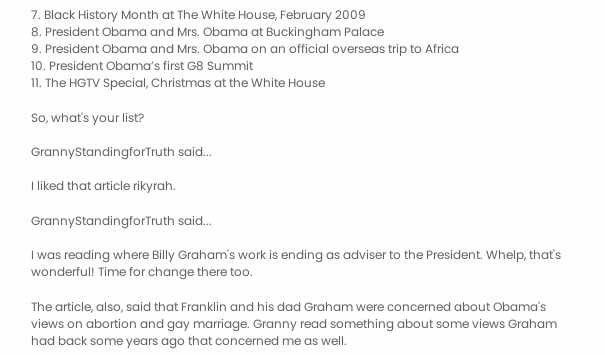7. Black History Month at The White House, February 2009
8. President Obama and Mrs. Obama at Buckingham Palace
9. President Obama and Mrs. Obama on an official overseas trip to Africa
10. President Obama’s first G8 Summit
11. The HGTV Special, Christmas at the White House

So, what's your list?

GrannyStandingforTruth said...

I liked that article rikyrah.

GrannyStandingforTruth said...

I was reading where Billy Graham's work is ending as adviser to the President. Whelp, that's wonderful! Time for change there too.

The article, also, said that Franklin and his dad Graham were concerned about Obama's views on abortion and gay marriage. Granny read something about some views Graham had back some years ago that concerned me as well.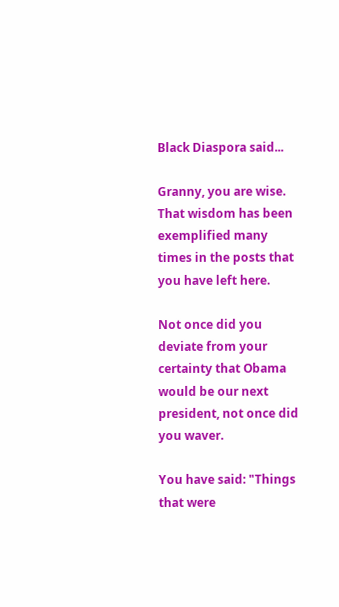Black Diaspora said...

Granny, you are wise. That wisdom has been exemplified many times in the posts that you have left here.

Not once did you deviate from your certainty that Obama would be our next president, not once did you waver.

You have said: "Things that were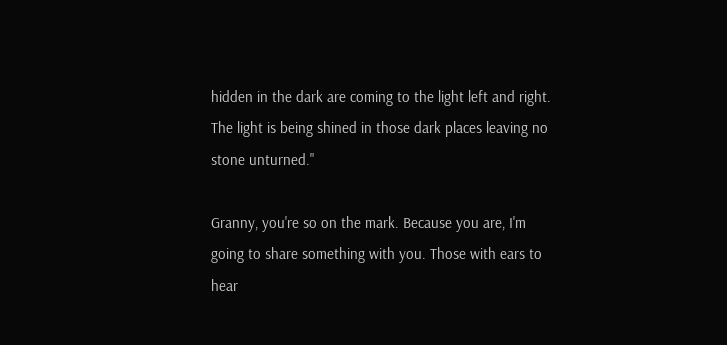hidden in the dark are coming to the light left and right. The light is being shined in those dark places leaving no stone unturned."

Granny, you're so on the mark. Because you are, I'm going to share something with you. Those with ears to hear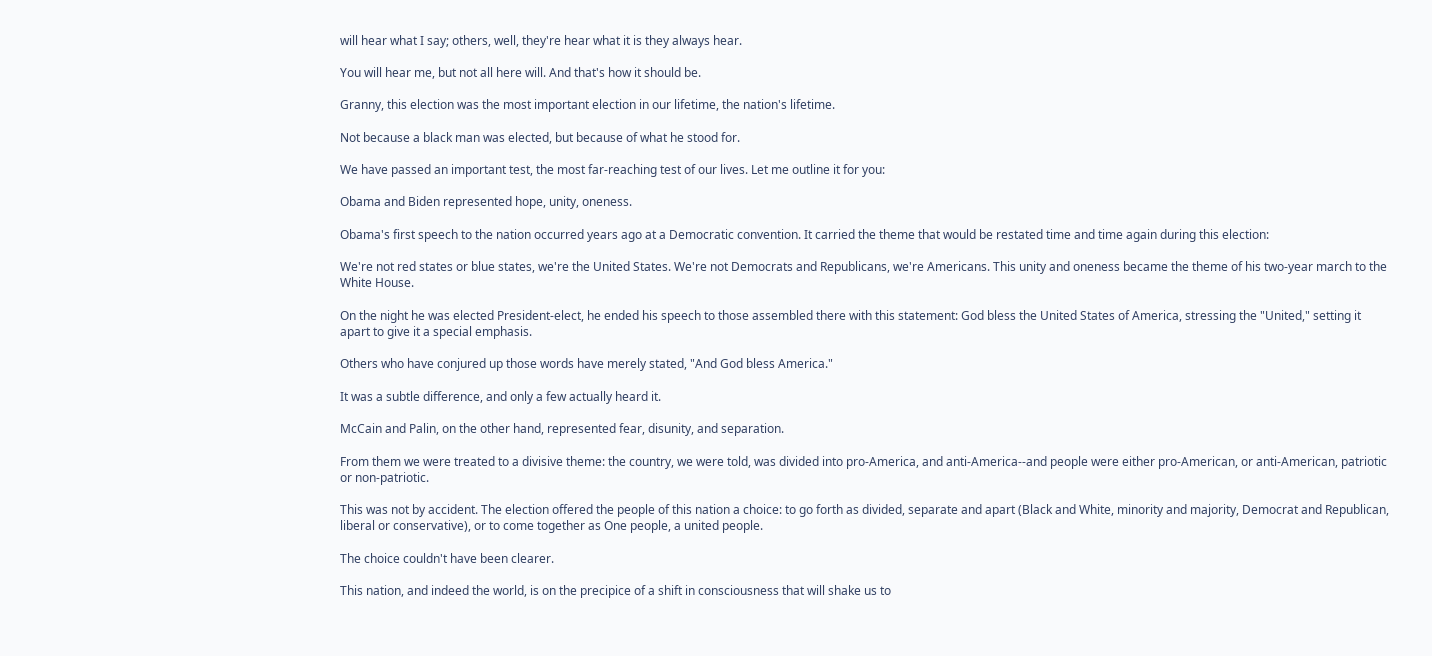will hear what I say; others, well, they're hear what it is they always hear.

You will hear me, but not all here will. And that's how it should be.

Granny, this election was the most important election in our lifetime, the nation's lifetime.

Not because a black man was elected, but because of what he stood for.

We have passed an important test, the most far-reaching test of our lives. Let me outline it for you:

Obama and Biden represented hope, unity, oneness.

Obama's first speech to the nation occurred years ago at a Democratic convention. It carried the theme that would be restated time and time again during this election:

We're not red states or blue states, we're the United States. We're not Democrats and Republicans, we're Americans. This unity and oneness became the theme of his two-year march to the White House.

On the night he was elected President-elect, he ended his speech to those assembled there with this statement: God bless the United States of America, stressing the "United," setting it apart to give it a special emphasis.

Others who have conjured up those words have merely stated, "And God bless America."

It was a subtle difference, and only a few actually heard it.

McCain and Palin, on the other hand, represented fear, disunity, and separation.

From them we were treated to a divisive theme: the country, we were told, was divided into pro-America, and anti-America--and people were either pro-American, or anti-American, patriotic or non-patriotic.

This was not by accident. The election offered the people of this nation a choice: to go forth as divided, separate and apart (Black and White, minority and majority, Democrat and Republican, liberal or conservative), or to come together as One people, a united people.

The choice couldn't have been clearer.

This nation, and indeed the world, is on the precipice of a shift in consciousness that will shake us to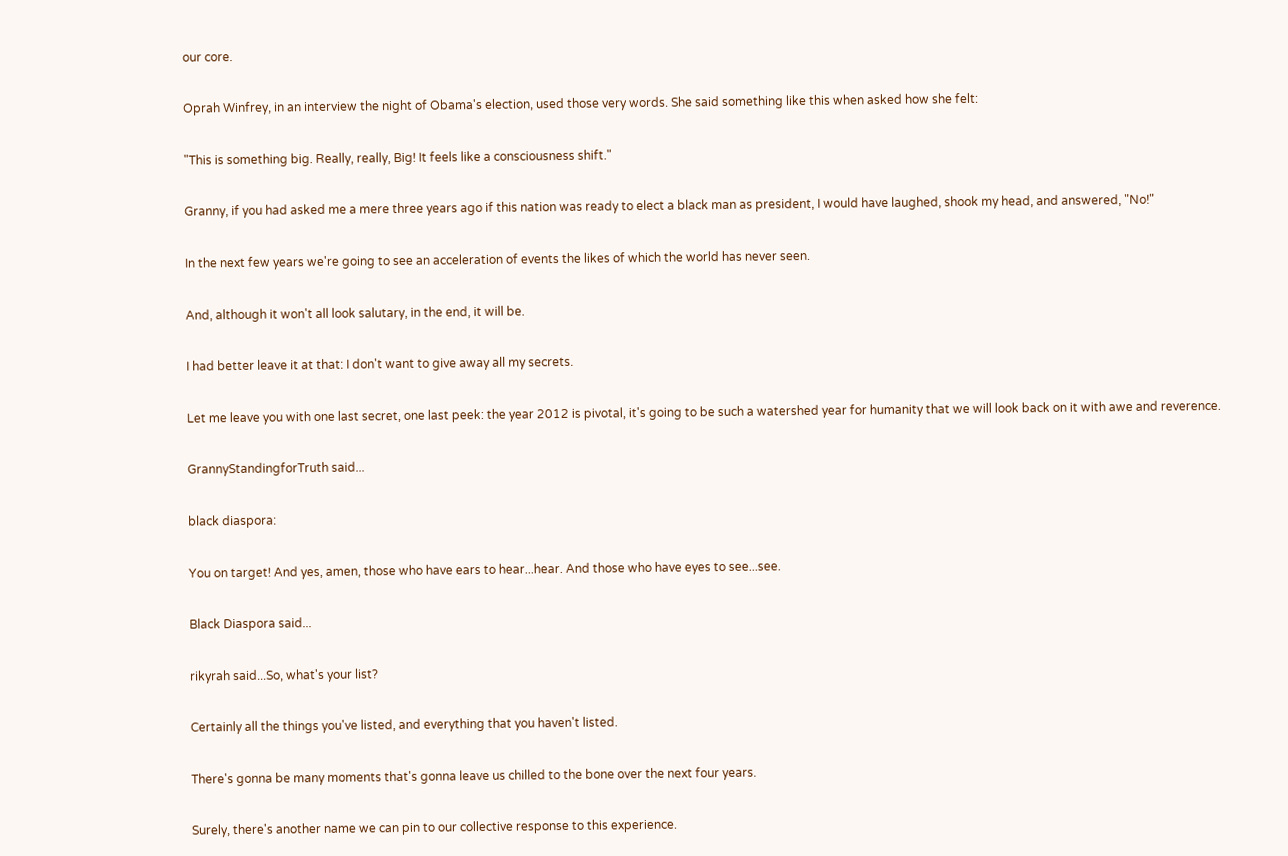our core.

Oprah Winfrey, in an interview the night of Obama's election, used those very words. She said something like this when asked how she felt:

"This is something big. Really, really, Big! It feels like a consciousness shift."

Granny, if you had asked me a mere three years ago if this nation was ready to elect a black man as president, I would have laughed, shook my head, and answered, "No!"

In the next few years we're going to see an acceleration of events the likes of which the world has never seen.

And, although it won't all look salutary, in the end, it will be.

I had better leave it at that: I don't want to give away all my secrets.

Let me leave you with one last secret, one last peek: the year 2012 is pivotal, it's going to be such a watershed year for humanity that we will look back on it with awe and reverence.

GrannyStandingforTruth said...

black diaspora:

You on target! And yes, amen, those who have ears to hear...hear. And those who have eyes to see...see.

Black Diaspora said...

rikyrah said...So, what's your list?

Certainly all the things you've listed, and everything that you haven't listed.

There's gonna be many moments that's gonna leave us chilled to the bone over the next four years.

Surely, there's another name we can pin to our collective response to this experience.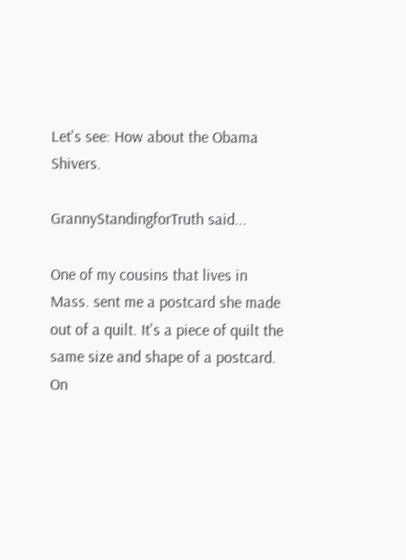Let's see: How about the Obama Shivers.

GrannyStandingforTruth said...

One of my cousins that lives in Mass. sent me a postcard she made out of a quilt. It's a piece of quilt the same size and shape of a postcard. On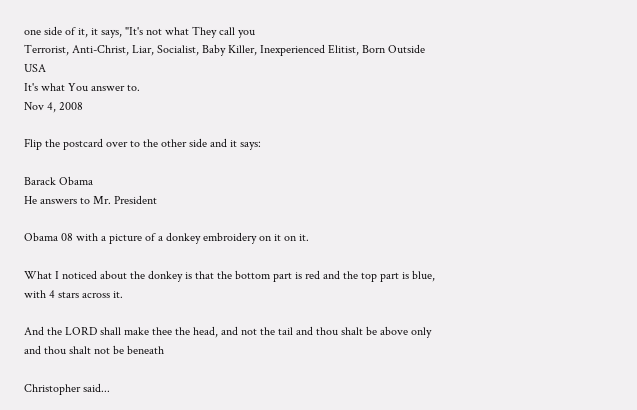one side of it, it says, "It's not what They call you
Terrorist, Anti-Christ, Liar, Socialist, Baby Killer, Inexperienced Elitist, Born Outside USA
It's what You answer to.
Nov 4, 2008

Flip the postcard over to the other side and it says:

Barack Obama
He answers to Mr. President

Obama 08 with a picture of a donkey embroidery on it on it.

What I noticed about the donkey is that the bottom part is red and the top part is blue, with 4 stars across it.

And the LORD shall make thee the head, and not the tail and thou shalt be above only and thou shalt not be beneath

Christopher said...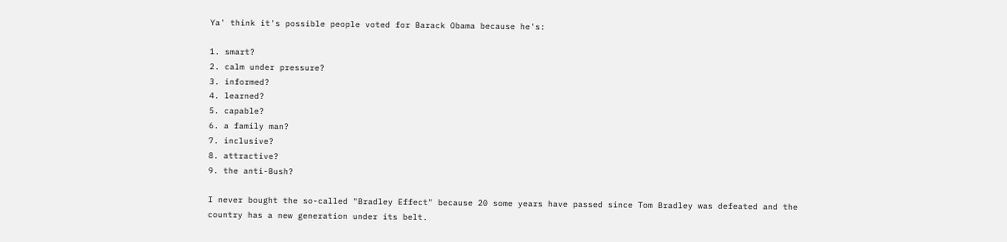Ya' think it's possible people voted for Barack Obama because he's:

1. smart?
2. calm under pressure?
3. informed?
4. learned?
5. capable?
6. a family man?
7. inclusive?
8. attractive?
9. the anti-Bush?

I never bought the so-called "Bradley Effect" because 20 some years have passed since Tom Bradley was defeated and the country has a new generation under its belt.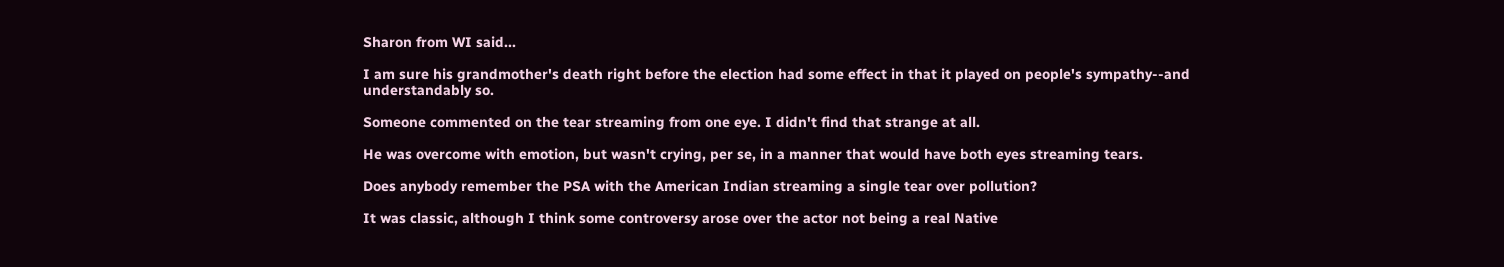Sharon from WI said...

I am sure his grandmother's death right before the election had some effect in that it played on people's sympathy--and understandably so.

Someone commented on the tear streaming from one eye. I didn't find that strange at all.

He was overcome with emotion, but wasn't crying, per se, in a manner that would have both eyes streaming tears.

Does anybody remember the PSA with the American Indian streaming a single tear over pollution?

It was classic, although I think some controversy arose over the actor not being a real Native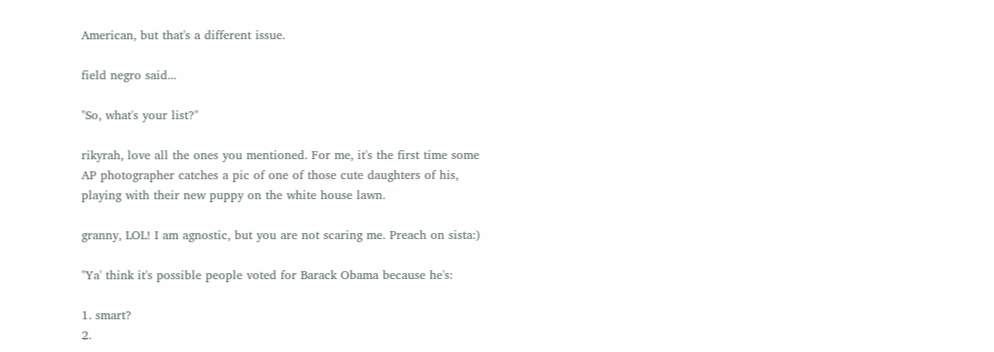American, but that's a different issue.

field negro said...

"So, what's your list?"

rikyrah, love all the ones you mentioned. For me, it's the first time some AP photographer catches a pic of one of those cute daughters of his, playing with their new puppy on the white house lawn.

granny, LOL! I am agnostic, but you are not scaring me. Preach on sista:)

"Ya' think it's possible people voted for Barack Obama because he's:

1. smart?
2.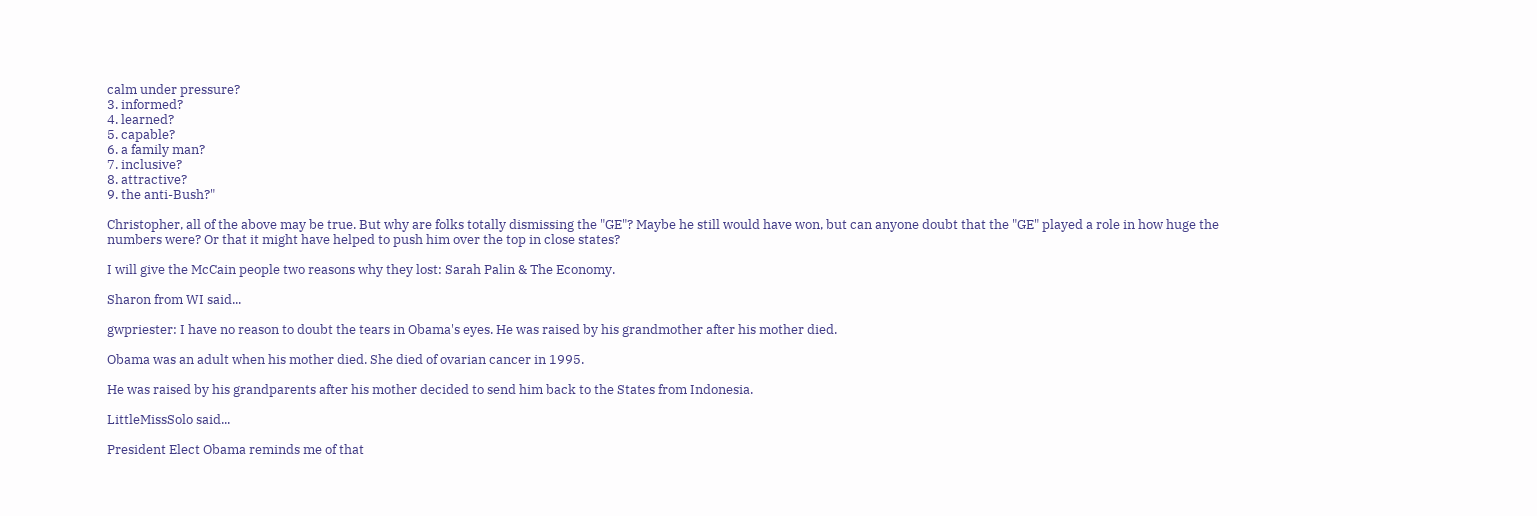calm under pressure?
3. informed?
4. learned?
5. capable?
6. a family man?
7. inclusive?
8. attractive?
9. the anti-Bush?"

Christopher, all of the above may be true. But why are folks totally dismissing the "GE"? Maybe he still would have won, but can anyone doubt that the "GE" played a role in how huge the numbers were? Or that it might have helped to push him over the top in close states?

I will give the McCain people two reasons why they lost: Sarah Palin & The Economy.

Sharon from WI said...

gwpriester: I have no reason to doubt the tears in Obama's eyes. He was raised by his grandmother after his mother died.

Obama was an adult when his mother died. She died of ovarian cancer in 1995.

He was raised by his grandparents after his mother decided to send him back to the States from Indonesia.

LittleMissSolo said...

President Elect Obama reminds me of that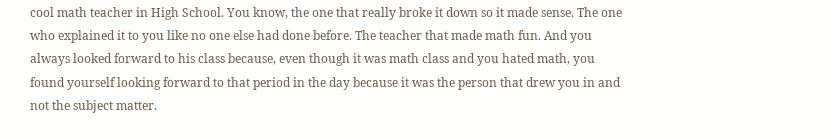cool math teacher in High School. You know, the one that really broke it down so it made sense. The one who explained it to you like no one else had done before. The teacher that made math fun. And you always looked forward to his class because, even though it was math class and you hated math, you found yourself looking forward to that period in the day because it was the person that drew you in and not the subject matter.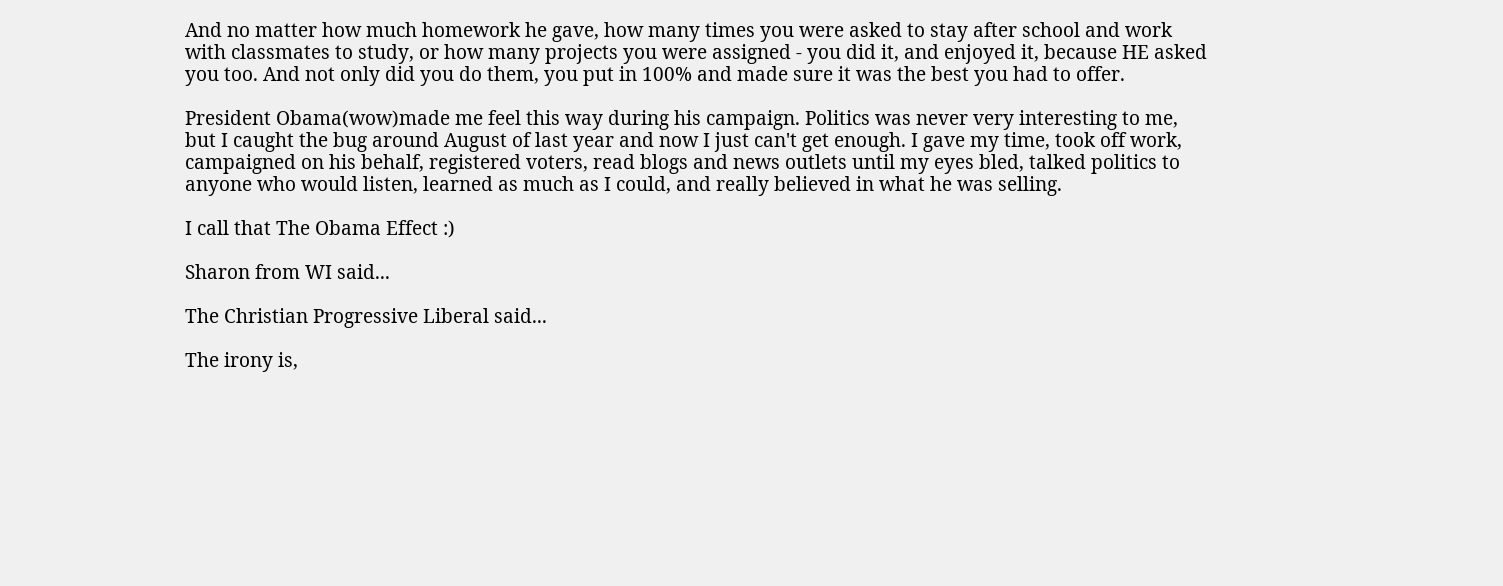And no matter how much homework he gave, how many times you were asked to stay after school and work with classmates to study, or how many projects you were assigned - you did it, and enjoyed it, because HE asked you too. And not only did you do them, you put in 100% and made sure it was the best you had to offer.

President Obama(wow)made me feel this way during his campaign. Politics was never very interesting to me, but I caught the bug around August of last year and now I just can't get enough. I gave my time, took off work, campaigned on his behalf, registered voters, read blogs and news outlets until my eyes bled, talked politics to anyone who would listen, learned as much as I could, and really believed in what he was selling.

I call that The Obama Effect :)

Sharon from WI said...

The Christian Progressive Liberal said...

The irony is,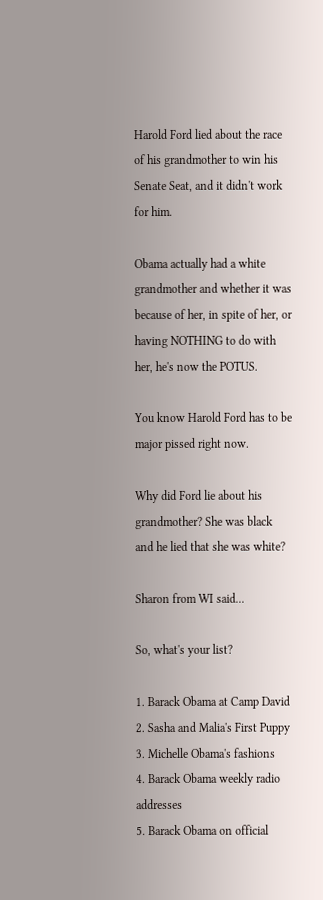Harold Ford lied about the race of his grandmother to win his Senate Seat, and it didn't work for him.

Obama actually had a white grandmother and whether it was because of her, in spite of her, or having NOTHING to do with her, he's now the POTUS.

You know Harold Ford has to be major pissed right now.

Why did Ford lie about his grandmother? She was black and he lied that she was white?

Sharon from WI said...

So, what's your list?

1. Barack Obama at Camp David
2. Sasha and Malia's First Puppy
3. Michelle Obama's fashions
4. Barack Obama weekly radio addresses
5. Barack Obama on official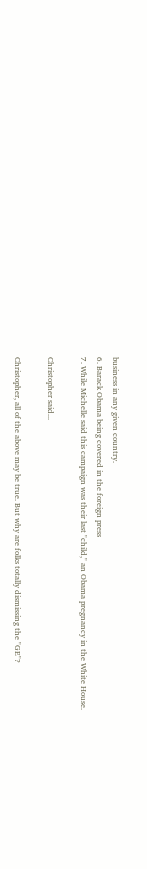business in any given country.
6. Barack Obama being covered in the foreign press
7. While Michelle said this campaign was their last "child," an Obama pregnancy in the White House.

Christopher said...

Christopher, all of the above may be true. But why are folks totally dismissing the "GE"?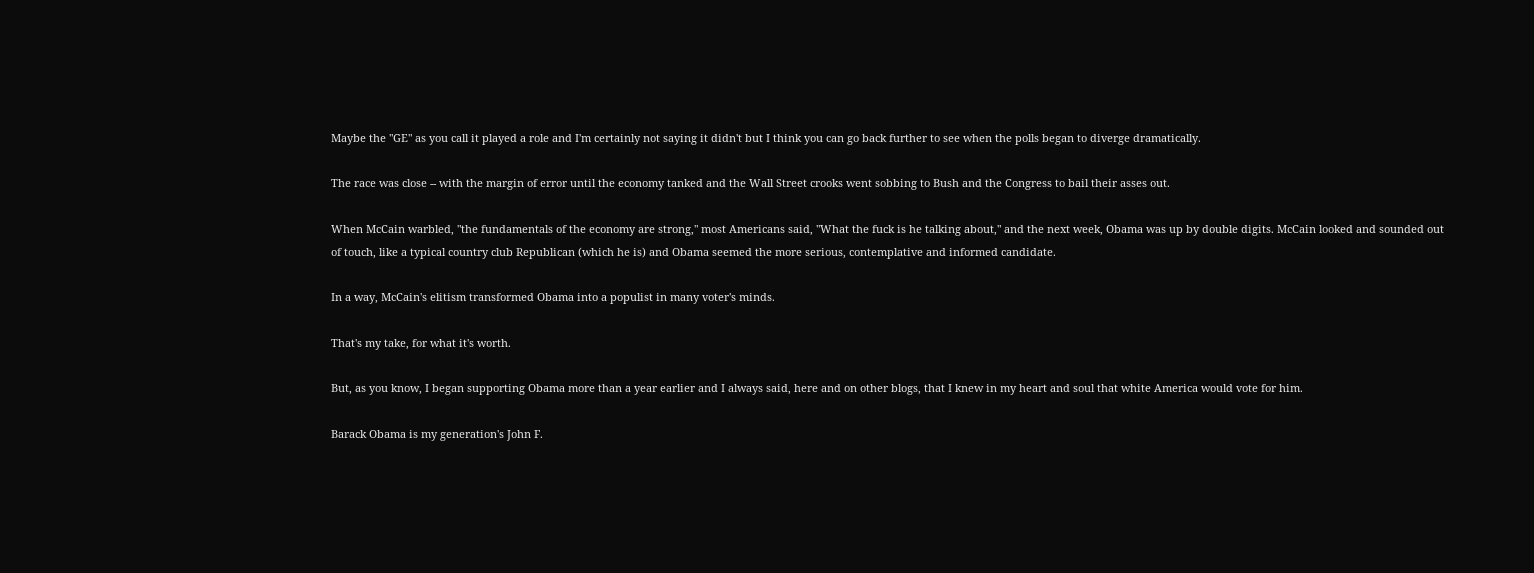Maybe the "GE" as you call it played a role and I'm certainly not saying it didn't but I think you can go back further to see when the polls began to diverge dramatically.

The race was close -- with the margin of error until the economy tanked and the Wall Street crooks went sobbing to Bush and the Congress to bail their asses out.

When McCain warbled, "the fundamentals of the economy are strong," most Americans said, "What the fuck is he talking about," and the next week, Obama was up by double digits. McCain looked and sounded out of touch, like a typical country club Republican (which he is) and Obama seemed the more serious, contemplative and informed candidate.

In a way, McCain's elitism transformed Obama into a populist in many voter's minds.

That's my take, for what it's worth.

But, as you know, I began supporting Obama more than a year earlier and I always said, here and on other blogs, that I knew in my heart and soul that white America would vote for him.

Barack Obama is my generation's John F.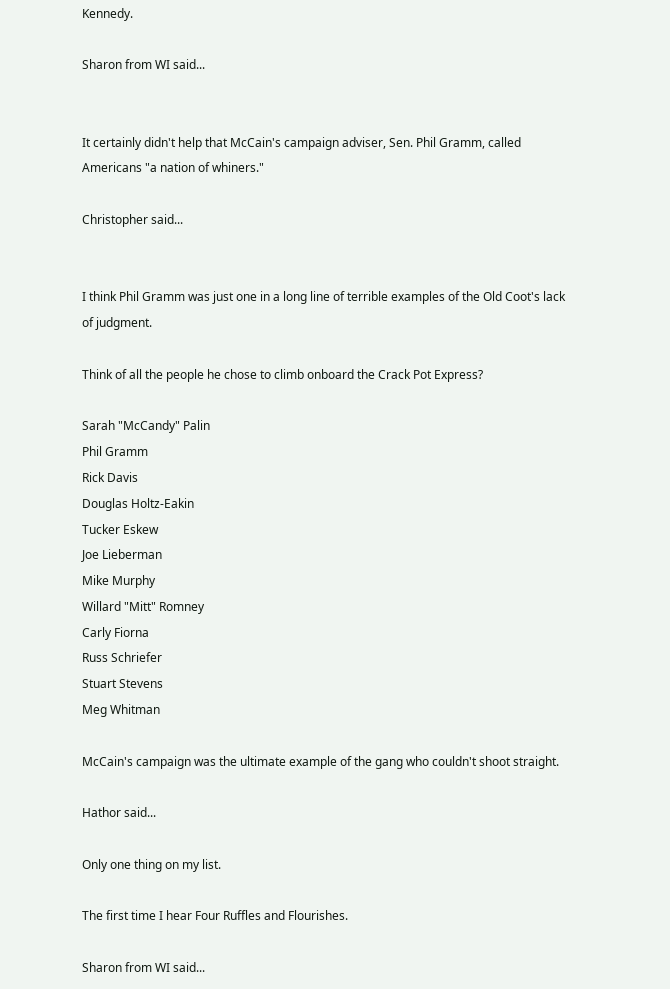Kennedy.

Sharon from WI said...


It certainly didn't help that McCain's campaign adviser, Sen. Phil Gramm, called Americans "a nation of whiners."

Christopher said...


I think Phil Gramm was just one in a long line of terrible examples of the Old Coot's lack of judgment.

Think of all the people he chose to climb onboard the Crack Pot Express?

Sarah "McCandy" Palin
Phil Gramm
Rick Davis
Douglas Holtz-Eakin
Tucker Eskew
Joe Lieberman
Mike Murphy
Willard "Mitt" Romney
Carly Fiorna
Russ Schriefer
Stuart Stevens
Meg Whitman

McCain's campaign was the ultimate example of the gang who couldn't shoot straight.

Hathor said...

Only one thing on my list.

The first time I hear Four Ruffles and Flourishes.

Sharon from WI said...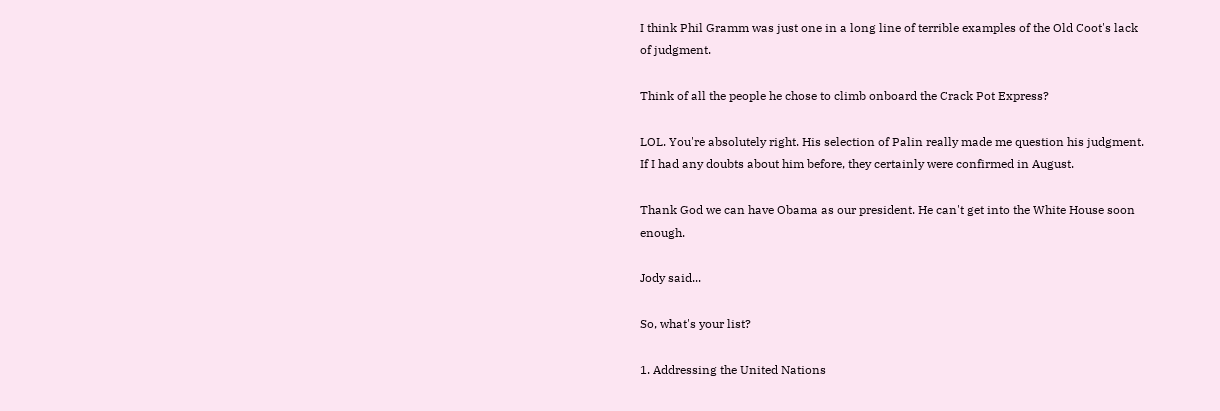I think Phil Gramm was just one in a long line of terrible examples of the Old Coot's lack of judgment.

Think of all the people he chose to climb onboard the Crack Pot Express?

LOL. You're absolutely right. His selection of Palin really made me question his judgment. If I had any doubts about him before, they certainly were confirmed in August.

Thank God we can have Obama as our president. He can't get into the White House soon enough.

Jody said...

So, what's your list?

1. Addressing the United Nations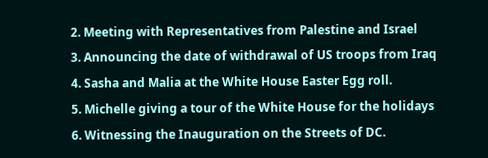2. Meeting with Representatives from Palestine and Israel
3. Announcing the date of withdrawal of US troops from Iraq
4. Sasha and Malia at the White House Easter Egg roll.
5. Michelle giving a tour of the White House for the holidays
6. Witnessing the Inauguration on the Streets of DC.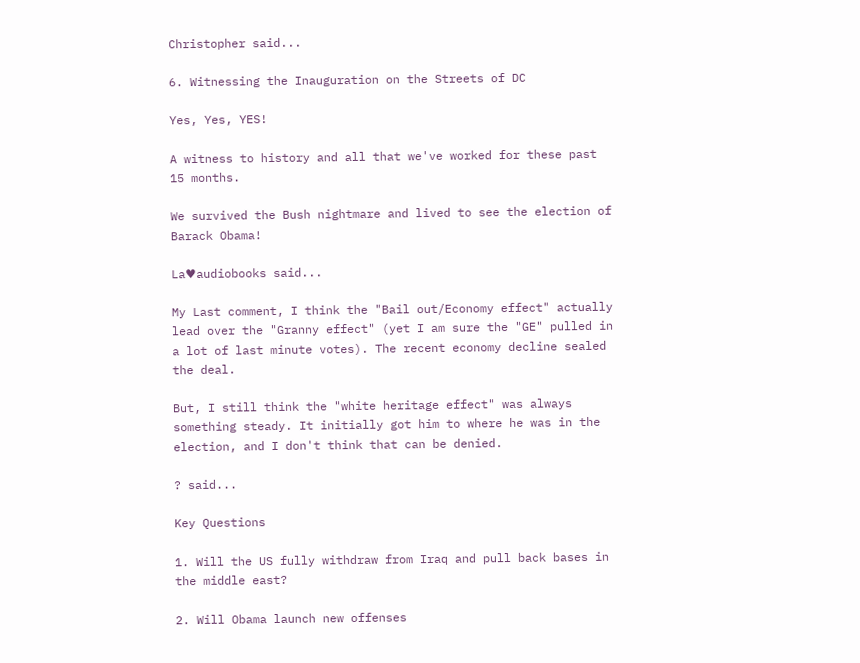Christopher said...

6. Witnessing the Inauguration on the Streets of DC

Yes, Yes, YES!

A witness to history and all that we've worked for these past 15 months.

We survived the Bush nightmare and lived to see the election of Barack Obama!

La♥audiobooks said...

My Last comment, I think the "Bail out/Economy effect" actually lead over the "Granny effect" (yet I am sure the "GE" pulled in a lot of last minute votes). The recent economy decline sealed the deal.

But, I still think the "white heritage effect" was always something steady. It initially got him to where he was in the election, and I don't think that can be denied.

? said...

Key Questions

1. Will the US fully withdraw from Iraq and pull back bases in the middle east?

2. Will Obama launch new offenses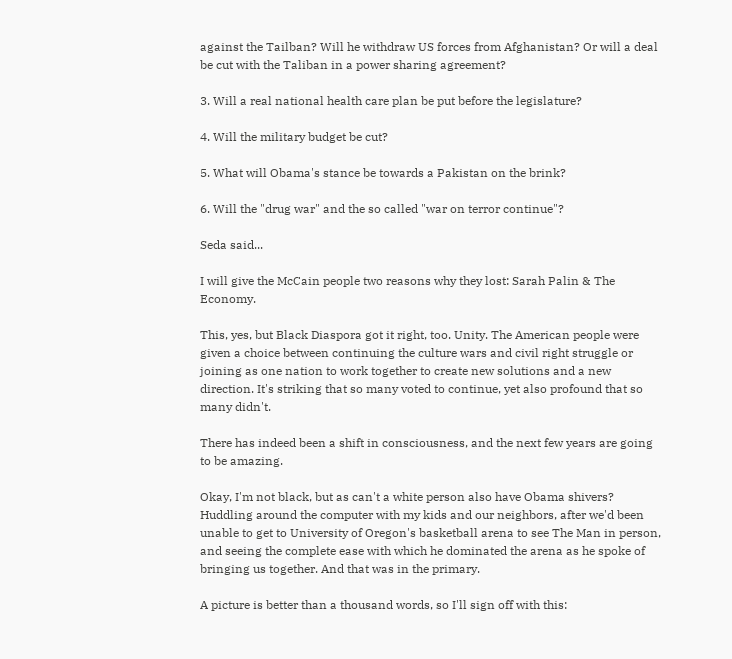against the Tailban? Will he withdraw US forces from Afghanistan? Or will a deal be cut with the Taliban in a power sharing agreement?

3. Will a real national health care plan be put before the legislature?

4. Will the military budget be cut?

5. What will Obama's stance be towards a Pakistan on the brink?

6. Will the "drug war" and the so called "war on terror continue"?

Seda said...

I will give the McCain people two reasons why they lost: Sarah Palin & The Economy.

This, yes, but Black Diaspora got it right, too. Unity. The American people were given a choice between continuing the culture wars and civil right struggle or joining as one nation to work together to create new solutions and a new direction. It's striking that so many voted to continue, yet also profound that so many didn't.

There has indeed been a shift in consciousness, and the next few years are going to be amazing.

Okay, I'm not black, but as can't a white person also have Obama shivers? Huddling around the computer with my kids and our neighbors, after we'd been unable to get to University of Oregon's basketball arena to see The Man in person, and seeing the complete ease with which he dominated the arena as he spoke of bringing us together. And that was in the primary.

A picture is better than a thousand words, so I'll sign off with this: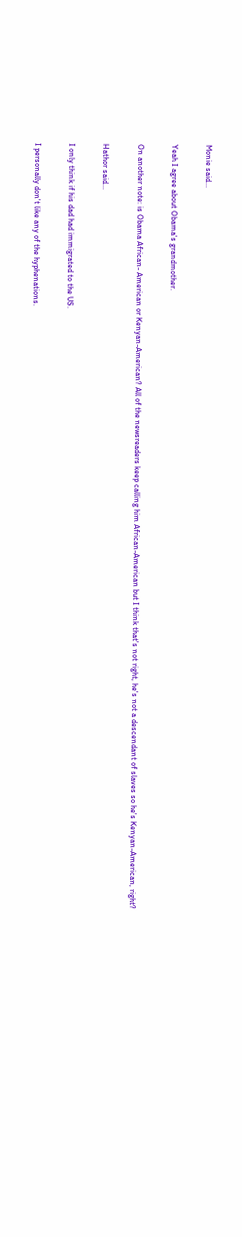Monie said...

Yeah I agree about Obama's grandmother.

On another note: is Obama African- American or Kenyan-American? All of the newsreaders keep calling him African-American but I think that's not right, he's not a descendant of slaves so he's Kenyan-American, right?

Hathor said...

I only think if his dad had immigrated to the US.

I personally don't like any of the hyphenations.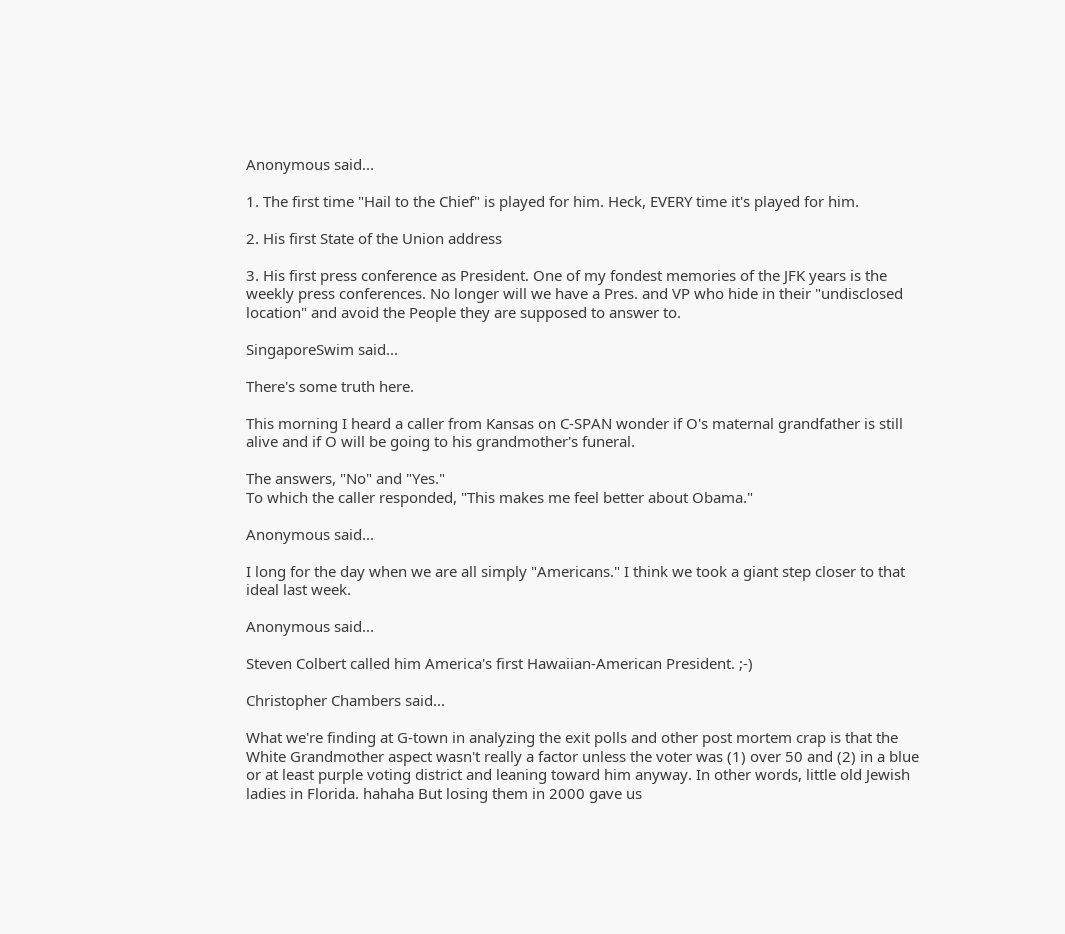Anonymous said...

1. The first time "Hail to the Chief" is played for him. Heck, EVERY time it's played for him.

2. His first State of the Union address

3. His first press conference as President. One of my fondest memories of the JFK years is the weekly press conferences. No longer will we have a Pres. and VP who hide in their "undisclosed location" and avoid the People they are supposed to answer to.

SingaporeSwim said...

There's some truth here.

This morning I heard a caller from Kansas on C-SPAN wonder if O's maternal grandfather is still alive and if O will be going to his grandmother's funeral.

The answers, "No" and "Yes."
To which the caller responded, "This makes me feel better about Obama."

Anonymous said...

I long for the day when we are all simply "Americans." I think we took a giant step closer to that ideal last week.

Anonymous said...

Steven Colbert called him America's first Hawaiian-American President. ;-)

Christopher Chambers said...

What we're finding at G-town in analyzing the exit polls and other post mortem crap is that the White Grandmother aspect wasn't really a factor unless the voter was (1) over 50 and (2) in a blue or at least purple voting district and leaning toward him anyway. In other words, little old Jewish ladies in Florida. hahaha But losing them in 2000 gave us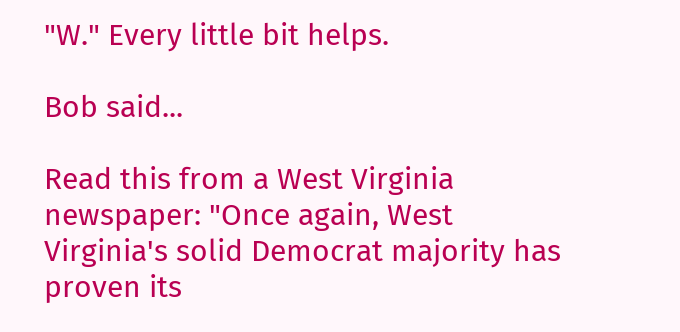"W." Every little bit helps.

Bob said...

Read this from a West Virginia newspaper: "Once again, West Virginia's solid Democrat majority has proven its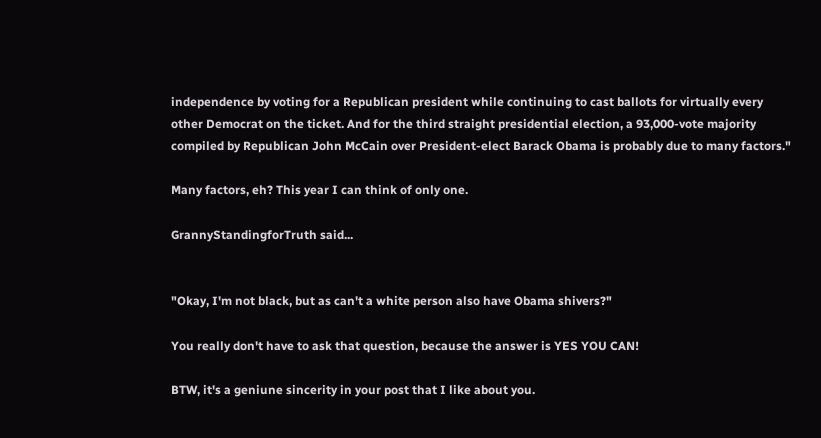independence by voting for a Republican president while continuing to cast ballots for virtually every other Democrat on the ticket. And for the third straight presidential election, a 93,000-vote majority compiled by Republican John McCain over President-elect Barack Obama is probably due to many factors."

Many factors, eh? This year I can think of only one.

GrannyStandingforTruth said...


"Okay, I'm not black, but as can't a white person also have Obama shivers?"

You really don't have to ask that question, because the answer is YES YOU CAN!

BTW, it's a geniune sincerity in your post that I like about you.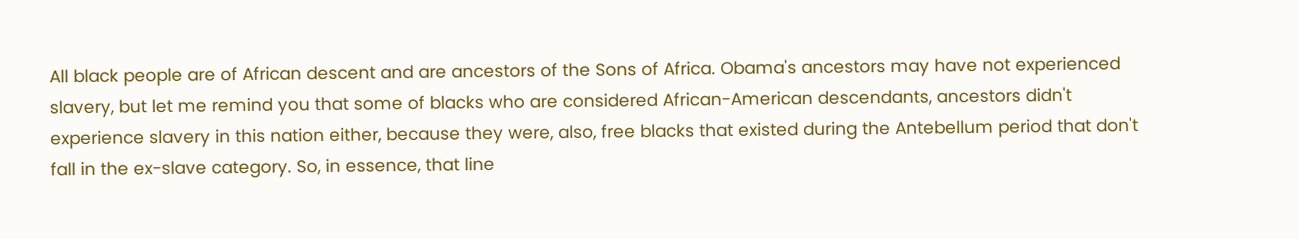All black people are of African descent and are ancestors of the Sons of Africa. Obama's ancestors may have not experienced slavery, but let me remind you that some of blacks who are considered African-American descendants, ancestors didn't experience slavery in this nation either, because they were, also, free blacks that existed during the Antebellum period that don't fall in the ex-slave category. So, in essence, that line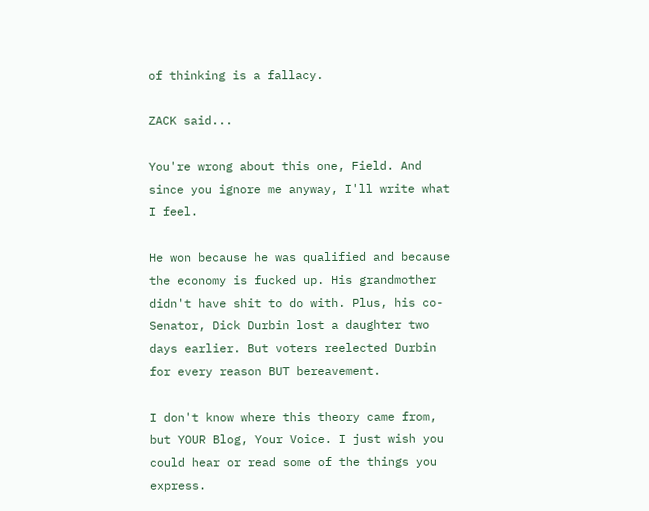of thinking is a fallacy.

ZACK said...

You're wrong about this one, Field. And since you ignore me anyway, I'll write what I feel.

He won because he was qualified and because the economy is fucked up. His grandmother didn't have shit to do with. Plus, his co-Senator, Dick Durbin lost a daughter two days earlier. But voters reelected Durbin for every reason BUT bereavement.

I don't know where this theory came from, but YOUR Blog, Your Voice. I just wish you could hear or read some of the things you express.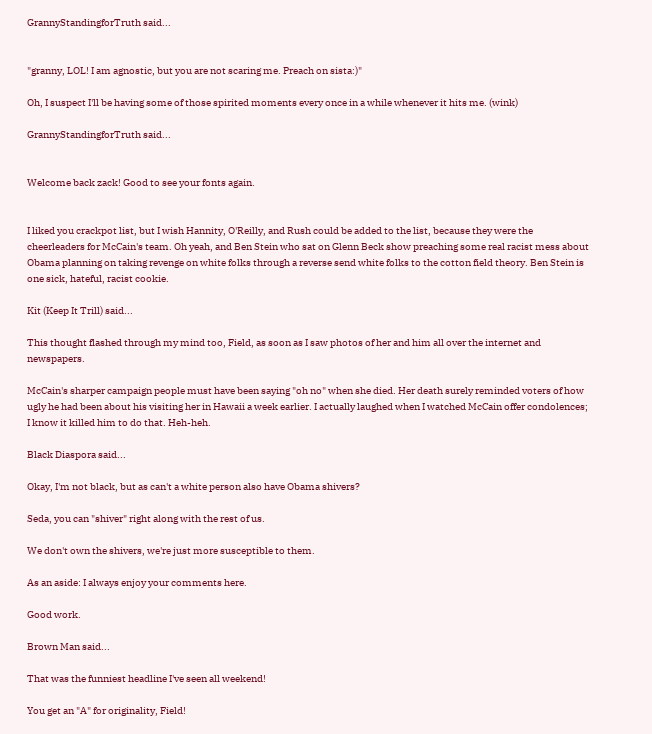GrannyStandingforTruth said...


"granny, LOL! I am agnostic, but you are not scaring me. Preach on sista:)"

Oh, I suspect I'll be having some of those spirited moments every once in a while whenever it hits me. (wink)

GrannyStandingforTruth said...


Welcome back zack! Good to see your fonts again.


I liked you crackpot list, but I wish Hannity, O'Reilly, and Rush could be added to the list, because they were the cheerleaders for McCain's team. Oh yeah, and Ben Stein who sat on Glenn Beck show preaching some real racist mess about Obama planning on taking revenge on white folks through a reverse send white folks to the cotton field theory. Ben Stein is one sick, hateful, racist cookie.

Kit (Keep It Trill) said...

This thought flashed through my mind too, Field, as soon as I saw photos of her and him all over the internet and newspapers.

McCain's sharper campaign people must have been saying "oh no" when she died. Her death surely reminded voters of how ugly he had been about his visiting her in Hawaii a week earlier. I actually laughed when I watched McCain offer condolences; I know it killed him to do that. Heh-heh.

Black Diaspora said...

Okay, I'm not black, but as can't a white person also have Obama shivers?

Seda, you can "shiver" right along with the rest of us.

We don't own the shivers, we're just more susceptible to them.

As an aside: I always enjoy your comments here.

Good work.

Brown Man said...

That was the funniest headline I've seen all weekend!

You get an "A" for originality, Field!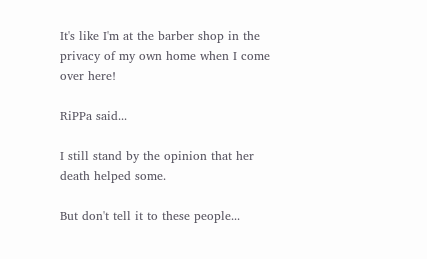It's like I'm at the barber shop in the privacy of my own home when I come over here!

RiPPa said...

I still stand by the opinion that her death helped some.

But don't tell it to these people...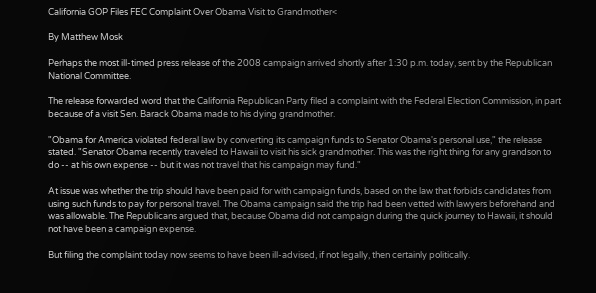California GOP Files FEC Complaint Over Obama Visit to Grandmother<

By Matthew Mosk

Perhaps the most ill-timed press release of the 2008 campaign arrived shortly after 1:30 p.m. today, sent by the Republican National Committee.

The release forwarded word that the California Republican Party filed a complaint with the Federal Election Commission, in part because of a visit Sen. Barack Obama made to his dying grandmother.

"Obama for America violated federal law by converting its campaign funds to Senator Obama's personal use," the release stated. "Senator Obama recently traveled to Hawaii to visit his sick grandmother. This was the right thing for any grandson to do -- at his own expense -- but it was not travel that his campaign may fund."

At issue was whether the trip should have been paid for with campaign funds, based on the law that forbids candidates from using such funds to pay for personal travel. The Obama campaign said the trip had been vetted with lawyers beforehand and was allowable. The Republicans argued that, because Obama did not campaign during the quick journey to Hawaii, it should not have been a campaign expense.

But filing the complaint today now seems to have been ill-advised, if not legally, then certainly politically.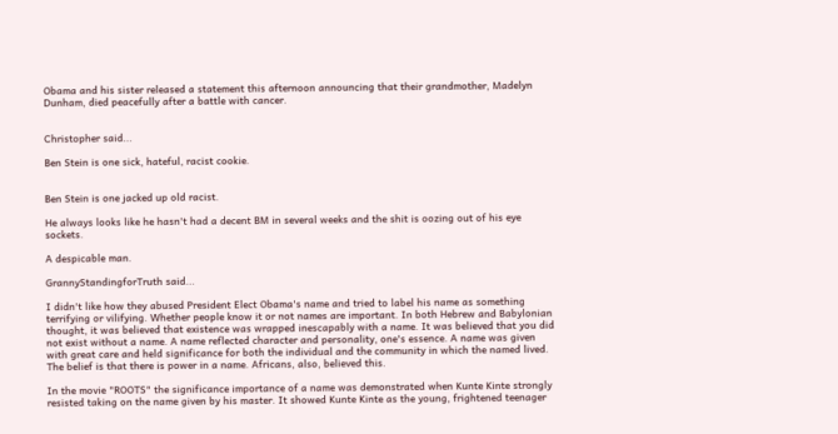Obama and his sister released a statement this afternoon announcing that their grandmother, Madelyn Dunham, died peacefully after a battle with cancer.


Christopher said...

Ben Stein is one sick, hateful, racist cookie.


Ben Stein is one jacked up old racist.

He always looks like he hasn't had a decent BM in several weeks and the shit is oozing out of his eye sockets.

A despicable man.

GrannyStandingforTruth said...

I didn't like how they abused President Elect Obama's name and tried to label his name as something terrifying or vilifying. Whether people know it or not names are important. In both Hebrew and Babylonian thought, it was believed that existence was wrapped inescapably with a name. It was believed that you did not exist without a name. A name reflected character and personality, one's essence. A name was given with great care and held significance for both the individual and the community in which the named lived. The belief is that there is power in a name. Africans, also, believed this.

In the movie "ROOTS" the significance importance of a name was demonstrated when Kunte Kinte strongly resisted taking on the name given by his master. It showed Kunte Kinte as the young, frightened teenager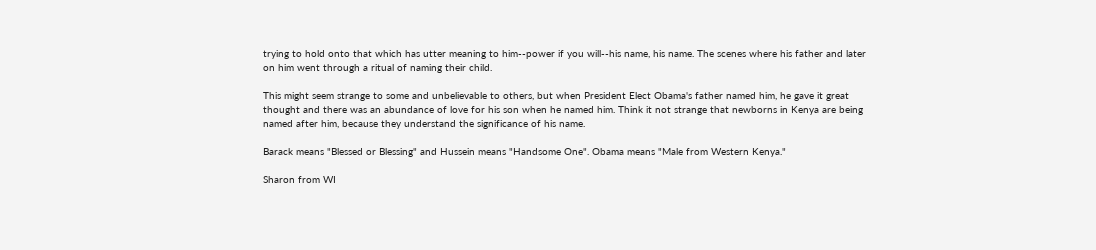trying to hold onto that which has utter meaning to him--power if you will--his name, his name. The scenes where his father and later on him went through a ritual of naming their child.

This might seem strange to some and unbelievable to others, but when President Elect Obama's father named him, he gave it great thought and there was an abundance of love for his son when he named him. Think it not strange that newborns in Kenya are being named after him, because they understand the significance of his name.

Barack means "Blessed or Blessing" and Hussein means "Handsome One". Obama means "Male from Western Kenya."

Sharon from WI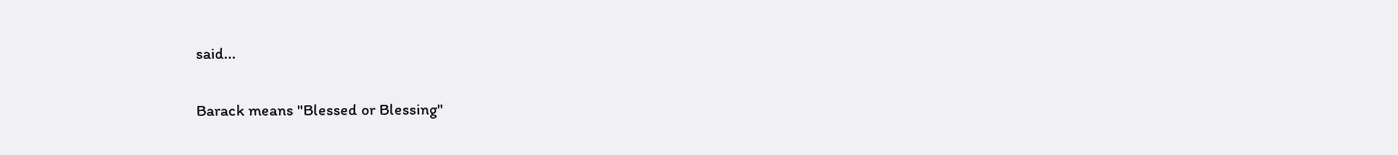said...

Barack means "Blessed or Blessing"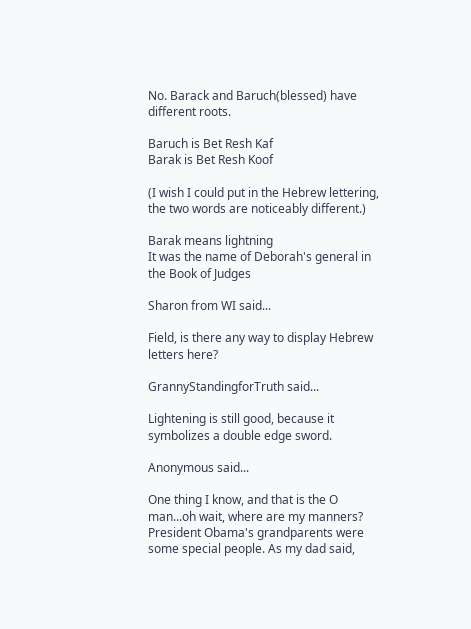No. Barack and Baruch(blessed) have different roots.

Baruch is Bet Resh Kaf
Barak is Bet Resh Koof

(I wish I could put in the Hebrew lettering, the two words are noticeably different.)

Barak means lightning
It was the name of Deborah's general in the Book of Judges

Sharon from WI said...

Field, is there any way to display Hebrew letters here?

GrannyStandingforTruth said...

Lightening is still good, because it symbolizes a double edge sword.

Anonymous said...

One thing I know, and that is the O man...oh wait, where are my manners? President Obama's grandparents were some special people. As my dad said,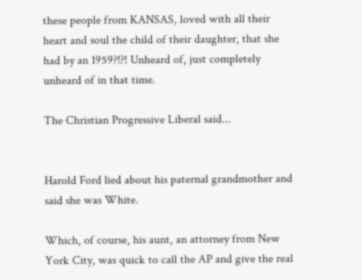these people from KANSAS, loved with all their heart and soul the child of their daughter, that she had by an 1959?!?! Unheard of, just completely unheard of in that time.

The Christian Progressive Liberal said...


Harold Ford lied about his paternal grandmother and said she was White.

Which, of course, his aunt, an attorney from New York City, was quick to call the AP and give the real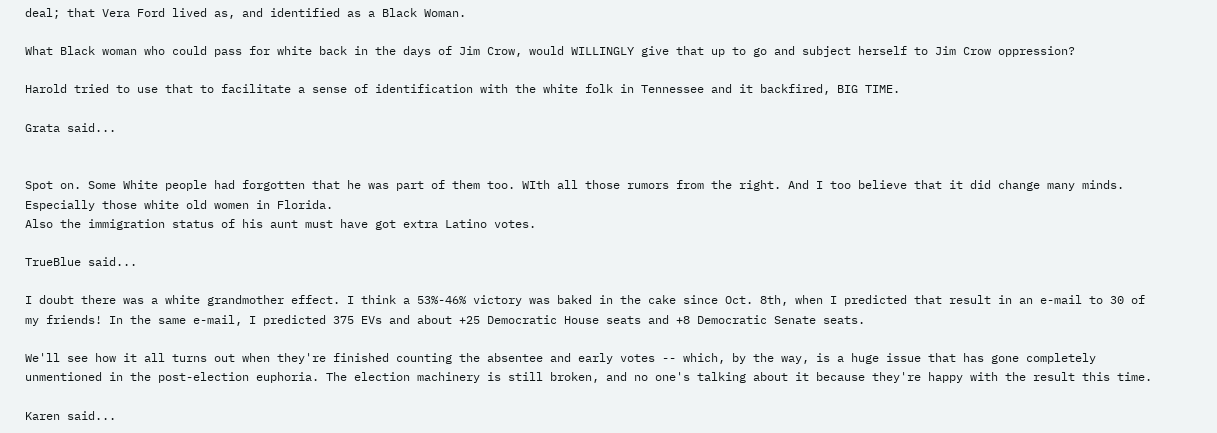deal; that Vera Ford lived as, and identified as a Black Woman.

What Black woman who could pass for white back in the days of Jim Crow, would WILLINGLY give that up to go and subject herself to Jim Crow oppression?

Harold tried to use that to facilitate a sense of identification with the white folk in Tennessee and it backfired, BIG TIME.

Grata said...


Spot on. Some White people had forgotten that he was part of them too. WIth all those rumors from the right. And I too believe that it did change many minds. Especially those white old women in Florida.
Also the immigration status of his aunt must have got extra Latino votes.

TrueBlue said...

I doubt there was a white grandmother effect. I think a 53%-46% victory was baked in the cake since Oct. 8th, when I predicted that result in an e-mail to 30 of my friends! In the same e-mail, I predicted 375 EVs and about +25 Democratic House seats and +8 Democratic Senate seats.

We'll see how it all turns out when they're finished counting the absentee and early votes -- which, by the way, is a huge issue that has gone completely unmentioned in the post-election euphoria. The election machinery is still broken, and no one's talking about it because they're happy with the result this time.

Karen said...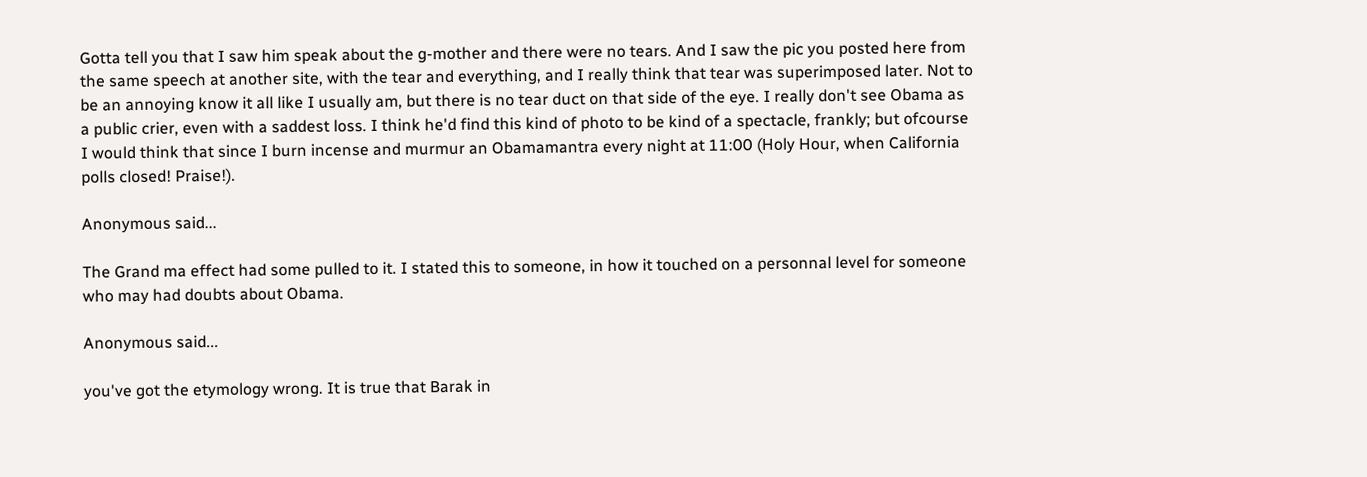Gotta tell you that I saw him speak about the g-mother and there were no tears. And I saw the pic you posted here from the same speech at another site, with the tear and everything, and I really think that tear was superimposed later. Not to be an annoying know it all like I usually am, but there is no tear duct on that side of the eye. I really don't see Obama as a public crier, even with a saddest loss. I think he'd find this kind of photo to be kind of a spectacle, frankly; but ofcourse I would think that since I burn incense and murmur an Obamamantra every night at 11:00 (Holy Hour, when California polls closed! Praise!).

Anonymous said...

The Grand ma effect had some pulled to it. I stated this to someone, in how it touched on a personnal level for someone who may had doubts about Obama.

Anonymous said...

you've got the etymology wrong. It is true that Barak in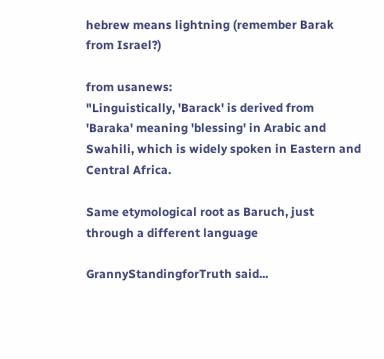hebrew means lightning (remember Barak from Israel?)

from usanews:
"Linguistically, 'Barack' is derived from 'Baraka' meaning 'blessing' in Arabic and Swahili, which is widely spoken in Eastern and Central Africa.

Same etymological root as Baruch, just through a different language

GrannyStandingforTruth said...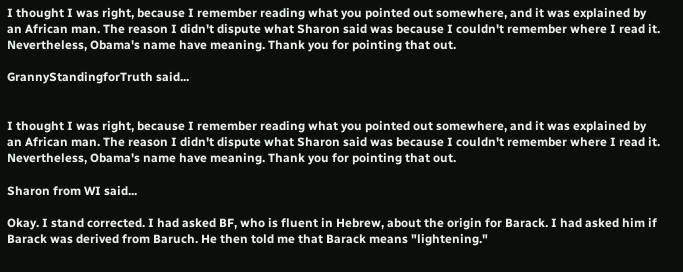I thought I was right, because I remember reading what you pointed out somewhere, and it was explained by an African man. The reason I didn't dispute what Sharon said was because I couldn't remember where I read it. Nevertheless, Obama's name have meaning. Thank you for pointing that out.

GrannyStandingforTruth said...


I thought I was right, because I remember reading what you pointed out somewhere, and it was explained by an African man. The reason I didn't dispute what Sharon said was because I couldn't remember where I read it. Nevertheless, Obama's name have meaning. Thank you for pointing that out.

Sharon from WI said...

Okay. I stand corrected. I had asked BF, who is fluent in Hebrew, about the origin for Barack. I had asked him if Barack was derived from Baruch. He then told me that Barack means "lightening."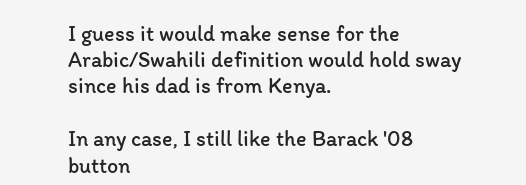I guess it would make sense for the Arabic/Swahili definition would hold sway since his dad is from Kenya.

In any case, I still like the Barack '08 button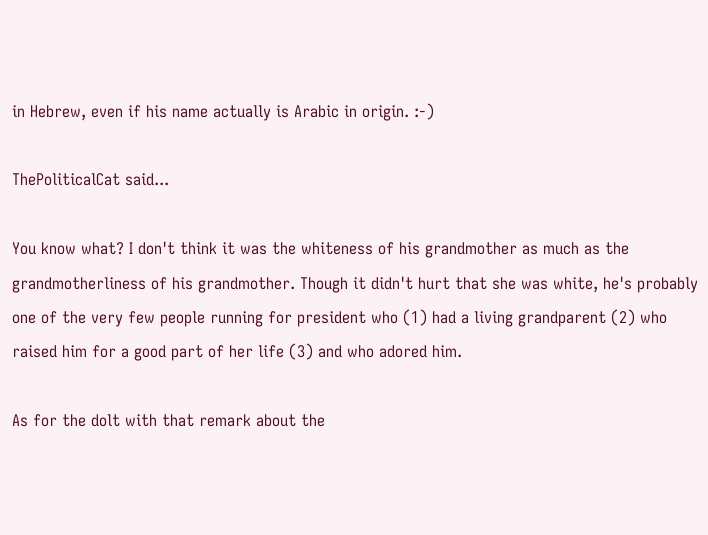in Hebrew, even if his name actually is Arabic in origin. :-)

ThePoliticalCat said...

You know what? I don't think it was the whiteness of his grandmother as much as the grandmotherliness of his grandmother. Though it didn't hurt that she was white, he's probably one of the very few people running for president who (1) had a living grandparent (2) who raised him for a good part of her life (3) and who adored him.

As for the dolt with that remark about the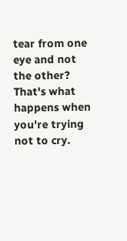tear from one eye and not the other? That's what happens when you're trying not to cry.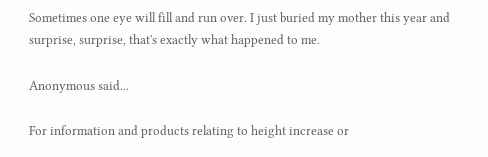Sometimes one eye will fill and run over. I just buried my mother this year and surprise, surprise, that's exactly what happened to me.

Anonymous said...

For information and products relating to height increase or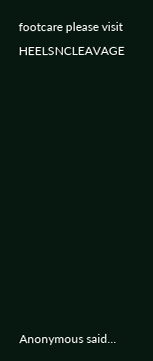footcare please visit HEELSNCLEAVAGE











Anonymous said...